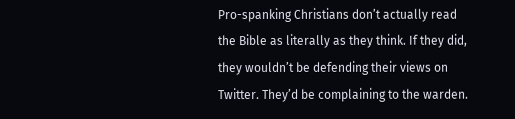Pro-spanking Christians don’t actually read the Bible as literally as they think. If they did, they wouldn’t be defending their views on Twitter. They’d be complaining to the warden.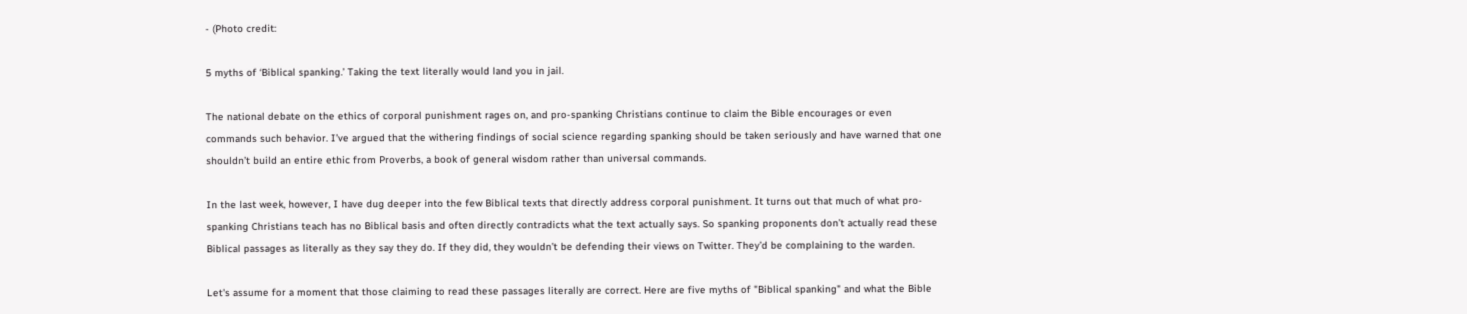- (Photo credit:

5 myths of ‘Biblical spanking.’ Taking the text literally would land you in jail.

The national debate on the ethics of corporal punishment rages on, and pro-spanking Christians continue to claim the Bible encourages or even commands such behavior. I’ve argued that the withering findings of social science regarding spanking should be taken seriously and have warned that one shouldn’t build an entire ethic from Proverbs, a book of general wisdom rather than universal commands.

In the last week, however, I have dug deeper into the few Biblical texts that directly address corporal punishment. It turns out that much of what pro-spanking Christians teach has no Biblical basis and often directly contradicts what the text actually says. So spanking proponents don’t actually read these Biblical passages as literally as they say they do. If they did, they wouldn’t be defending their views on Twitter. They’d be complaining to the warden.

Let's assume for a moment that those claiming to read these passages literally are correct. Here are five myths of "Biblical spanking" and what the Bible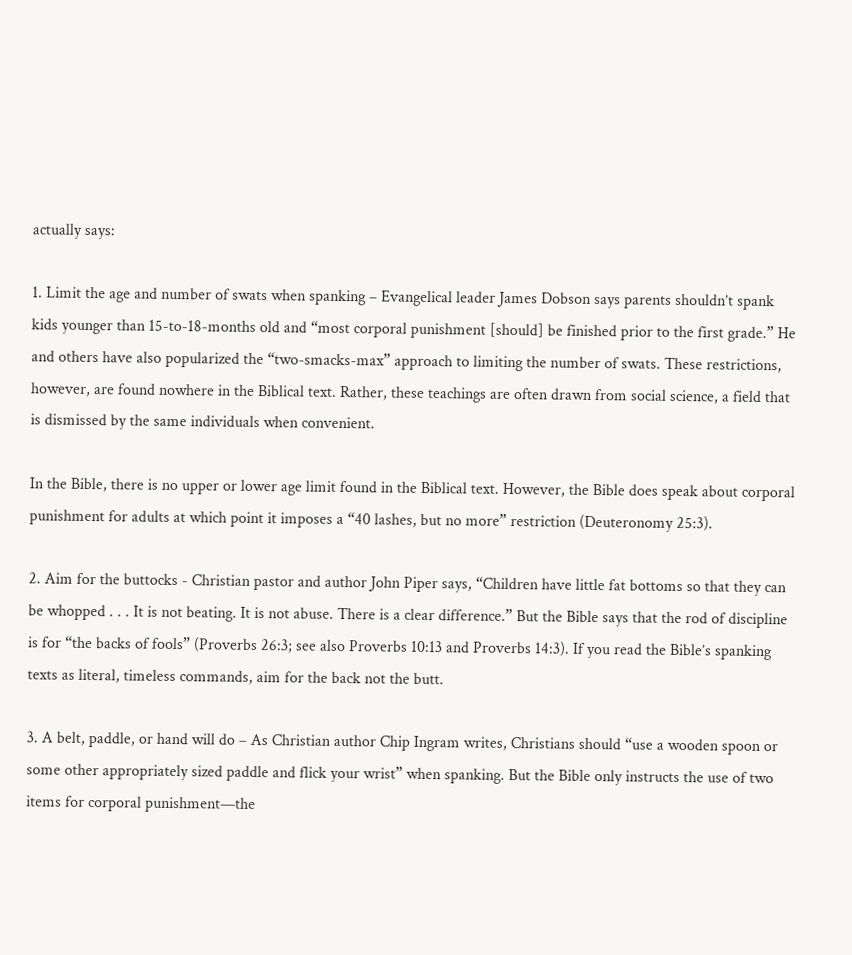actually says:

1. Limit the age and number of swats when spanking – Evangelical leader James Dobson says parents shouldn’t spank kids younger than 15-to-18-months old and “most corporal punishment [should] be finished prior to the first grade.” He and others have also popularized the “two-smacks-max” approach to limiting the number of swats. These restrictions, however, are found nowhere in the Biblical text. Rather, these teachings are often drawn from social science, a field that is dismissed by the same individuals when convenient.

In the Bible, there is no upper or lower age limit found in the Biblical text. However, the Bible does speak about corporal punishment for adults at which point it imposes a “40 lashes, but no more” restriction (Deuteronomy 25:3).

2. Aim for the buttocks - Christian pastor and author John Piper says, “Children have little fat bottoms so that they can be whopped . . . It is not beating. It is not abuse. There is a clear difference.” But the Bible says that the rod of discipline is for “the backs of fools” (Proverbs 26:3; see also Proverbs 10:13 and Proverbs 14:3). If you read the Bible’s spanking texts as literal, timeless commands, aim for the back not the butt.

3. A belt, paddle, or hand will do – As Christian author Chip Ingram writes, Christians should “use a wooden spoon or some other appropriately sized paddle and flick your wrist” when spanking. But the Bible only instructs the use of two items for corporal punishment—the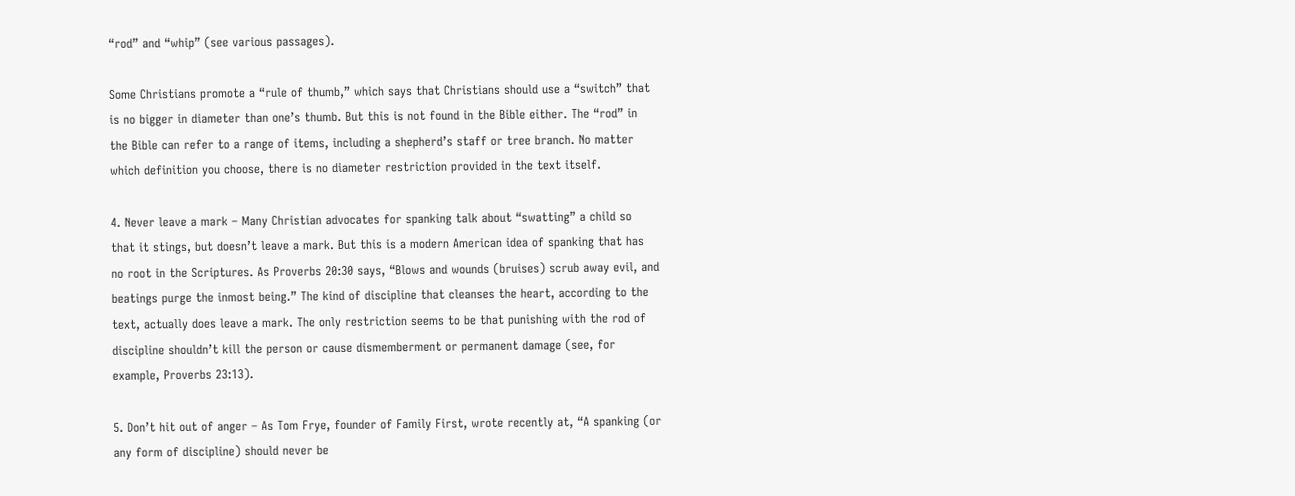“rod” and “whip” (see various passages).

Some Christians promote a “rule of thumb,” which says that Christians should use a “switch” that is no bigger in diameter than one’s thumb. But this is not found in the Bible either. The “rod” in the Bible can refer to a range of items, including a shepherd’s staff or tree branch. No matter which definition you choose, there is no diameter restriction provided in the text itself.

4. Never leave a mark – Many Christian advocates for spanking talk about “swatting” a child so that it stings, but doesn’t leave a mark. But this is a modern American idea of spanking that has no root in the Scriptures. As Proverbs 20:30 says, “Blows and wounds (bruises) scrub away evil, and beatings purge the inmost being.” The kind of discipline that cleanses the heart, according to the text, actually does leave a mark. The only restriction seems to be that punishing with the rod of discipline shouldn’t kill the person or cause dismemberment or permanent damage (see, for example, Proverbs 23:13).

5. Don’t hit out of anger – As Tom Frye, founder of Family First, wrote recently at, “A spanking (or any form of discipline) should never be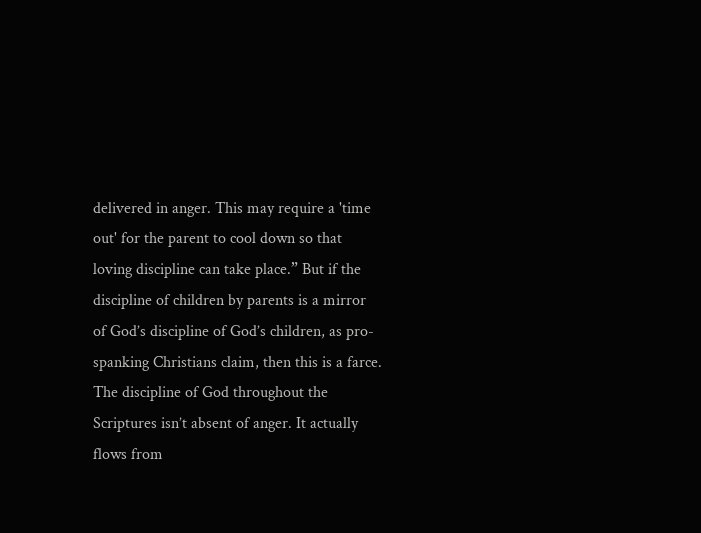delivered in anger. This may require a 'time out' for the parent to cool down so that loving discipline can take place.” But if the discipline of children by parents is a mirror of God’s discipline of God’s children, as pro-spanking Christians claim, then this is a farce. The discipline of God throughout the Scriptures isn’t absent of anger. It actually flows from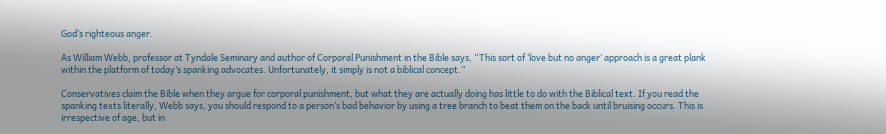God’s righteous anger.

As William Webb, professor at Tyndale Seminary and author of Corporal Punishment in the Bible says, “This sort of ‘love but no anger’ approach is a great plank within the platform of today’s spanking advocates. Unfortunately, it simply is not a biblical concept.”

Conservatives claim the Bible when they argue for corporal punishment, but what they are actually doing has little to do with the Biblical text. If you read the spanking texts literally, Webb says, you should respond to a person’s bad behavior by using a tree branch to beat them on the back until bruising occurs. This is irrespective of age, but in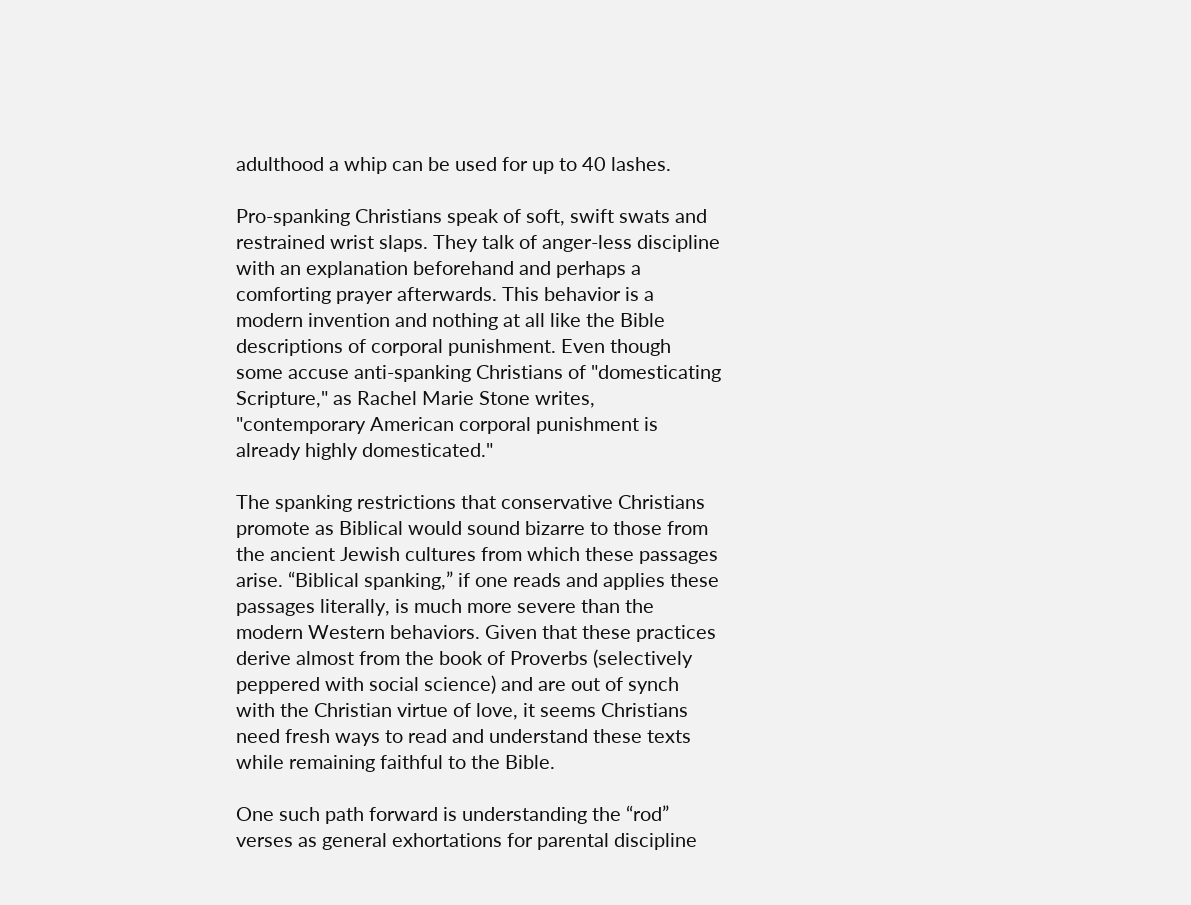adulthood a whip can be used for up to 40 lashes.

Pro-spanking Christians speak of soft, swift swats and restrained wrist slaps. They talk of anger-less discipline with an explanation beforehand and perhaps a comforting prayer afterwards. This behavior is a modern invention and nothing at all like the Bible descriptions of corporal punishment. Even though some accuse anti-spanking Christians of "domesticating Scripture," as Rachel Marie Stone writes, "contemporary American corporal punishment is already highly domesticated."

The spanking restrictions that conservative Christians promote as Biblical would sound bizarre to those from the ancient Jewish cultures from which these passages arise. “Biblical spanking,” if one reads and applies these passages literally, is much more severe than the modern Western behaviors. Given that these practices derive almost from the book of Proverbs (selectively peppered with social science) and are out of synch with the Christian virtue of love, it seems Christians need fresh ways to read and understand these texts while remaining faithful to the Bible.

One such path forward is understanding the “rod” verses as general exhortations for parental discipline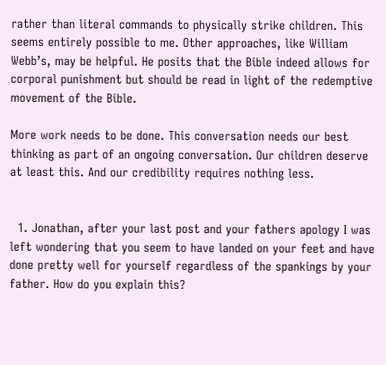rather than literal commands to physically strike children. This seems entirely possible to me. Other approaches, like William Webb’s, may be helpful. He posits that the Bible indeed allows for corporal punishment but should be read in light of the redemptive movement of the Bible.

More work needs to be done. This conversation needs our best thinking as part of an ongoing conversation. Our children deserve at least this. And our credibility requires nothing less.


  1. Jonathan, after your last post and your fathers apology I was left wondering that you seem to have landed on your feet and have done pretty well for yourself regardless of the spankings by your father. How do you explain this?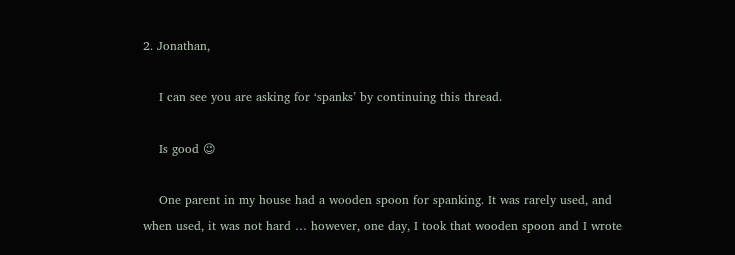2. Jonathan,

    I can see you are asking for ‘spanks’ by continuing this thread.

    Is good 😉

    One parent in my house had a wooden spoon for spanking. It was rarely used, and when used, it was not hard … however, one day, I took that wooden spoon and I wrote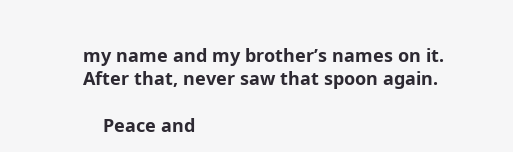my name and my brother’s names on it. After that, never saw that spoon again.

    Peace and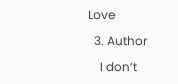Love

  3. Author

    I don’t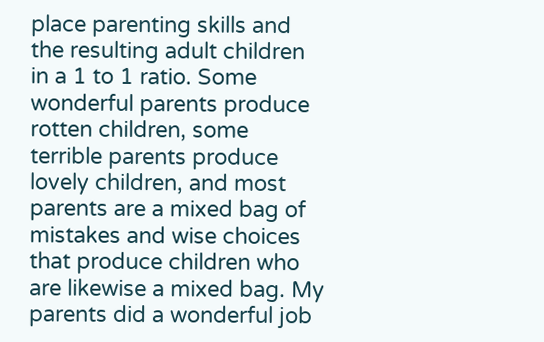place parenting skills and the resulting adult children in a 1 to 1 ratio. Some wonderful parents produce rotten children, some terrible parents produce lovely children, and most parents are a mixed bag of mistakes and wise choices that produce children who are likewise a mixed bag. My parents did a wonderful job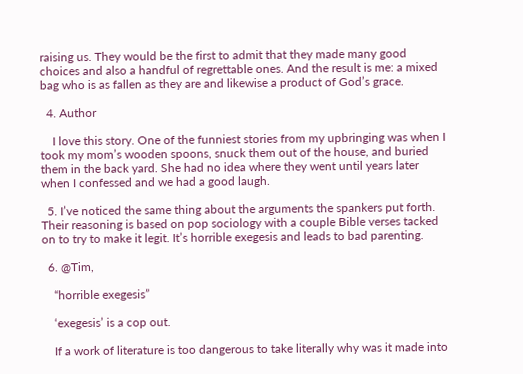raising us. They would be the first to admit that they made many good choices and also a handful of regrettable ones. And the result is me: a mixed bag who is as fallen as they are and likewise a product of God’s grace.

  4. Author

    I love this story. One of the funniest stories from my upbringing was when I took my mom’s wooden spoons, snuck them out of the house, and buried them in the back yard. She had no idea where they went until years later when I confessed and we had a good laugh.

  5. I’ve noticed the same thing about the arguments the spankers put forth. Their reasoning is based on pop sociology with a couple Bible verses tacked on to try to make it legit. It’s horrible exegesis and leads to bad parenting.

  6. @Tim,

    “horrible exegesis”

    ‘exegesis’ is a cop out.

    If a work of literature is too dangerous to take literally why was it made into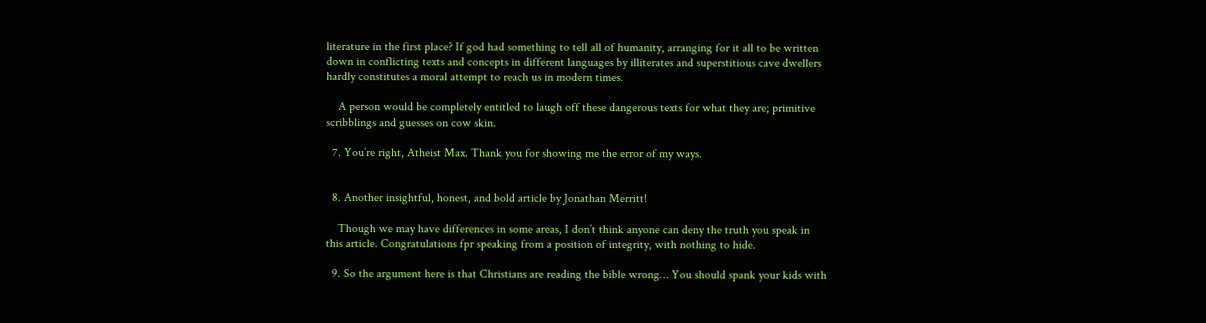literature in the first place? If god had something to tell all of humanity, arranging for it all to be written down in conflicting texts and concepts in different languages by illiterates and superstitious cave dwellers hardly constitutes a moral attempt to reach us in modern times.

    A person would be completely entitled to laugh off these dangerous texts for what they are; primitive scribblings and guesses on cow skin.

  7. You’re right, Atheist Max. Thank you for showing me the error of my ways.


  8. Another insightful, honest, and bold article by Jonathan Merritt!

    Though we may have differences in some areas, I don’t think anyone can deny the truth you speak in this article. Congratulations fpr speaking from a position of integrity, with nothing to hide.

  9. So the argument here is that Christians are reading the bible wrong… You should spank your kids with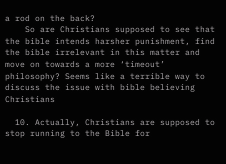a rod on the back?
    So are Christians supposed to see that the bible intends harsher punishment, find the bible irrelevant in this matter and move on towards a more ‘timeout’ philosophy? Seems like a terrible way to discuss the issue with bible believing Christians

  10. Actually, Christians are supposed to stop running to the Bible for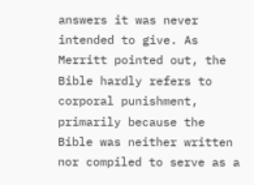answers it was never intended to give. As Merritt pointed out, the Bible hardly refers to corporal punishment, primarily because the Bible was neither written nor compiled to serve as a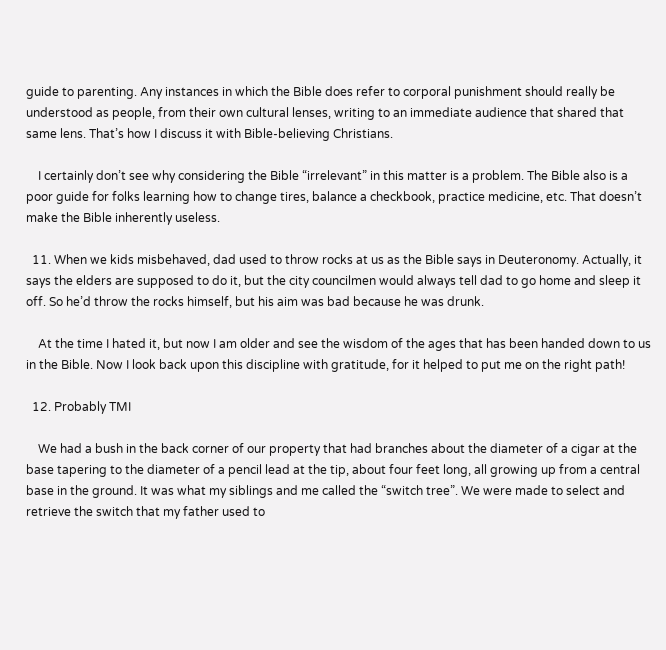guide to parenting. Any instances in which the Bible does refer to corporal punishment should really be understood as people, from their own cultural lenses, writing to an immediate audience that shared that same lens. That’s how I discuss it with Bible-believing Christians.

    I certainly don’t see why considering the Bible “irrelevant” in this matter is a problem. The Bible also is a poor guide for folks learning how to change tires, balance a checkbook, practice medicine, etc. That doesn’t make the Bible inherently useless.

  11. When we kids misbehaved, dad used to throw rocks at us as the Bible says in Deuteronomy. Actually, it says the elders are supposed to do it, but the city councilmen would always tell dad to go home and sleep it off. So he’d throw the rocks himself, but his aim was bad because he was drunk.

    At the time I hated it, but now I am older and see the wisdom of the ages that has been handed down to us in the Bible. Now I look back upon this discipline with gratitude, for it helped to put me on the right path!

  12. Probably TMI

    We had a bush in the back corner of our property that had branches about the diameter of a cigar at the base tapering to the diameter of a pencil lead at the tip, about four feet long, all growing up from a central base in the ground. It was what my siblings and me called the “switch tree”. We were made to select and retrieve the switch that my father used to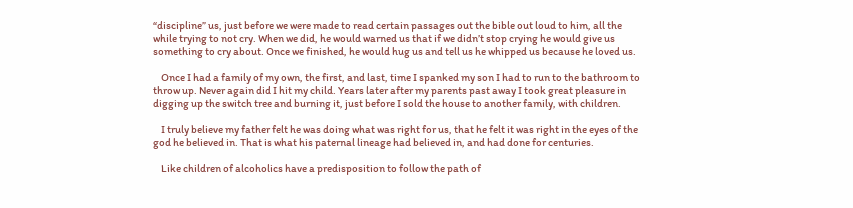“discipline” us, just before we were made to read certain passages out the bible out loud to him, all the while trying to not cry. When we did, he would warned us that if we didn’t stop crying he would give us something to cry about. Once we finished, he would hug us and tell us he whipped us because he loved us.

    Once I had a family of my own, the first, and last, time I spanked my son I had to run to the bathroom to throw up. Never again did I hit my child. Years later after my parents past away I took great pleasure in digging up the switch tree and burning it, just before I sold the house to another family, with children.

    I truly believe my father felt he was doing what was right for us, that he felt it was right in the eyes of the god he believed in. That is what his paternal lineage had believed in, and had done for centuries.

    Like children of alcoholics have a predisposition to follow the path of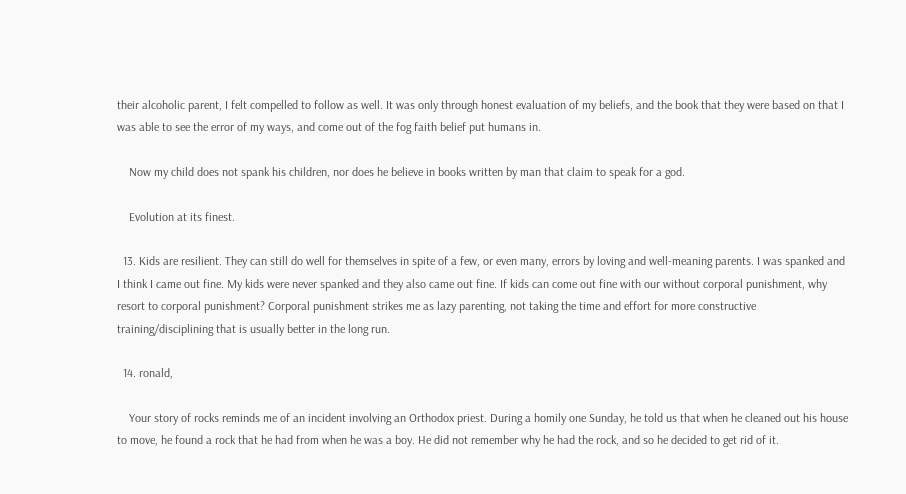their alcoholic parent, I felt compelled to follow as well. It was only through honest evaluation of my beliefs, and the book that they were based on that I was able to see the error of my ways, and come out of the fog faith belief put humans in.

    Now my child does not spank his children, nor does he believe in books written by man that claim to speak for a god.

    Evolution at its finest.

  13. Kids are resilient. They can still do well for themselves in spite of a few, or even many, errors by loving and well-meaning parents. I was spanked and I think I came out fine. My kids were never spanked and they also came out fine. If kids can come out fine with our without corporal punishment, why resort to corporal punishment? Corporal punishment strikes me as lazy parenting, not taking the time and effort for more constructive training/disciplining that is usually better in the long run.

  14. ronald,

    Your story of rocks reminds me of an incident involving an Orthodox priest. During a homily one Sunday, he told us that when he cleaned out his house to move, he found a rock that he had from when he was a boy. He did not remember why he had the rock, and so he decided to get rid of it.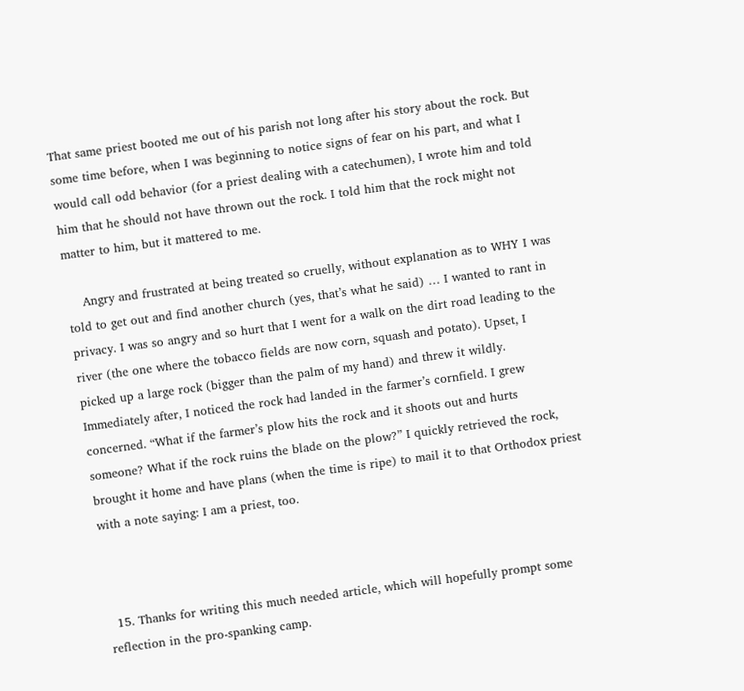That same priest booted me out of his parish not long after his story about the rock. But some time before, when I was beginning to notice signs of fear on his part, and what I would call odd behavior (for a priest dealing with a catechumen), I wrote him and told him that he should not have thrown out the rock. I told him that the rock might not matter to him, but it mattered to me.

    Angry and frustrated at being treated so cruelly, without explanation as to WHY I was told to get out and find another church (yes, that’s what he said) … I wanted to rant in privacy. I was so angry and so hurt that I went for a walk on the dirt road leading to the river (the one where the tobacco fields are now corn, squash and potato). Upset, I picked up a large rock (bigger than the palm of my hand) and threw it wildly. Immediately after, I noticed the rock had landed in the farmer’s cornfield. I grew concerned. “What if the farmer’s plow hits the rock and it shoots out and hurts someone? What if the rock ruins the blade on the plow?” I quickly retrieved the rock, brought it home and have plans (when the time is ripe) to mail it to that Orthodox priest with a note saying: I am a priest, too.



  15. Thanks for writing this much needed article, which will hopefully prompt some reflection in the pro-spanking camp.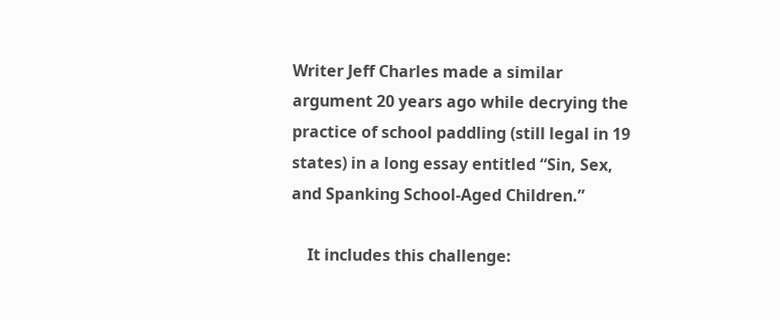Writer Jeff Charles made a similar argument 20 years ago while decrying the practice of school paddling (still legal in 19 states) in a long essay entitled “Sin, Sex, and Spanking School-Aged Children.”

    It includes this challenge: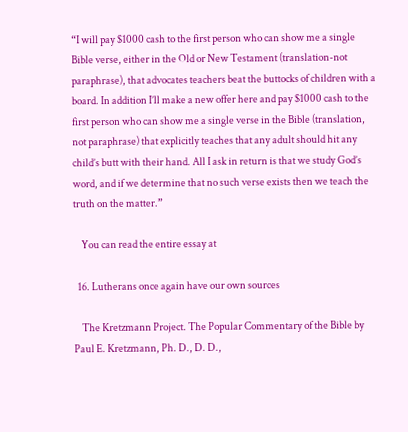“I will pay $1000 cash to the first person who can show me a single Bible verse, either in the Old or New Testament (translation-not paraphrase), that advocates teachers beat the buttocks of children with a board. In addition I’ll make a new offer here and pay $1000 cash to the first person who can show me a single verse in the Bible (translation, not paraphrase) that explicitly teaches that any adult should hit any child’s butt with their hand. All I ask in return is that we study God’s word, and if we determine that no such verse exists then we teach the truth on the matter.”

    You can read the entire essay at

  16. Lutherans once again have our own sources

    The Kretzmann Project. The Popular Commentary of the Bible by Paul E. Kretzmann, Ph. D., D. D.,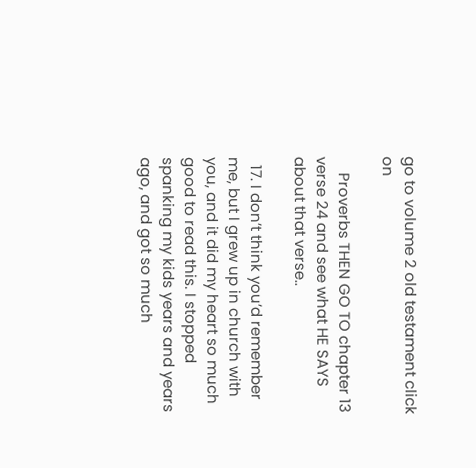go to volume 2 old testament click on

    Proverbs THEN GO TO chapter 13 verse 24 and see what HE SAYS about that verse..

  17. I don’t think you’d remember me, but I grew up in church with you, and it did my heart so much good to read this. I stopped spanking my kids years and years ago, and got so much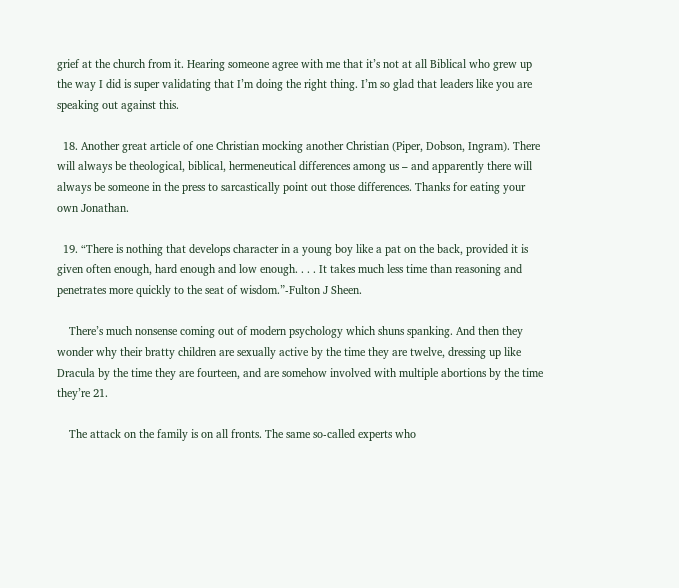grief at the church from it. Hearing someone agree with me that it’s not at all Biblical who grew up the way I did is super validating that I’m doing the right thing. I’m so glad that leaders like you are speaking out against this.

  18. Another great article of one Christian mocking another Christian (Piper, Dobson, Ingram). There will always be theological, biblical, hermeneutical differences among us – and apparently there will always be someone in the press to sarcastically point out those differences. Thanks for eating your own Jonathan.

  19. “There is nothing that develops character in a young boy like a pat on the back, provided it is given often enough, hard enough and low enough. . . . It takes much less time than reasoning and penetrates more quickly to the seat of wisdom.”-Fulton J Sheen.

    There’s much nonsense coming out of modern psychology which shuns spanking. And then they wonder why their bratty children are sexually active by the time they are twelve, dressing up like Dracula by the time they are fourteen, and are somehow involved with multiple abortions by the time they’re 21.

    The attack on the family is on all fronts. The same so-called experts who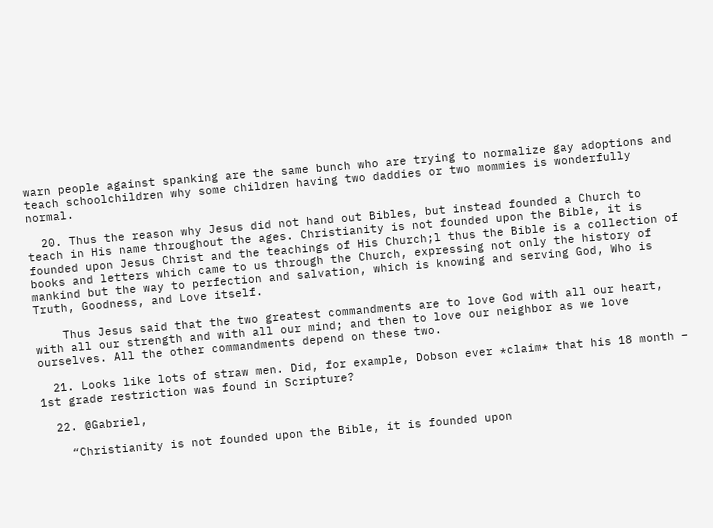warn people against spanking are the same bunch who are trying to normalize gay adoptions and teach schoolchildren why some children having two daddies or two mommies is wonderfully normal.

  20. Thus the reason why Jesus did not hand out Bibles, but instead founded a Church to teach in His name throughout the ages. Christianity is not founded upon the Bible, it is founded upon Jesus Christ and the teachings of His Church;l thus the Bible is a collection of books and letters which came to us through the Church, expressing not only the history of mankind but the way to perfection and salvation, which is knowing and serving God, Who is Truth, Goodness, and Love itself.

    Thus Jesus said that the two greatest commandments are to love God with all our heart, with all our strength and with all our mind; and then to love our neighbor as we love ourselves. All the other commandments depend on these two.

  21. Looks like lots of straw men. Did, for example, Dobson ever *claim* that his 18 month – 1st grade restriction was found in Scripture?

  22. @Gabriel,

    “Christianity is not founded upon the Bible, it is founded upon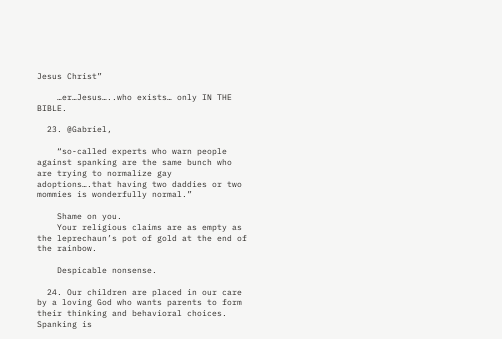Jesus Christ”

    …er…Jesus…..who exists… only IN THE BIBLE.

  23. @Gabriel,

    “so-called experts who warn people against spanking are the same bunch who are trying to normalize gay adoptions….that having two daddies or two mommies is wonderfully normal.”

    Shame on you.
    Your religious claims are as empty as the leprechaun’s pot of gold at the end of the rainbow.

    Despicable nonsense.

  24. Our children are placed in our care by a loving God who wants parents to form their thinking and behavioral choices. Spanking is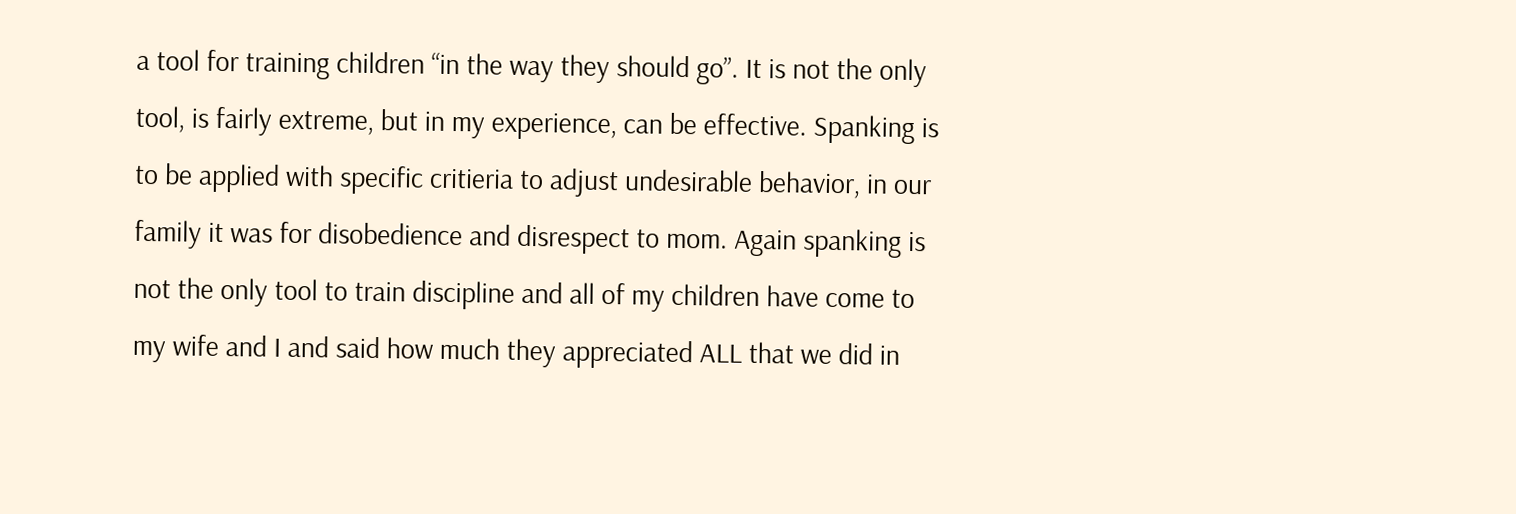a tool for training children “in the way they should go”. It is not the only tool, is fairly extreme, but in my experience, can be effective. Spanking is to be applied with specific critieria to adjust undesirable behavior, in our family it was for disobedience and disrespect to mom. Again spanking is not the only tool to train discipline and all of my children have come to my wife and I and said how much they appreciated ALL that we did in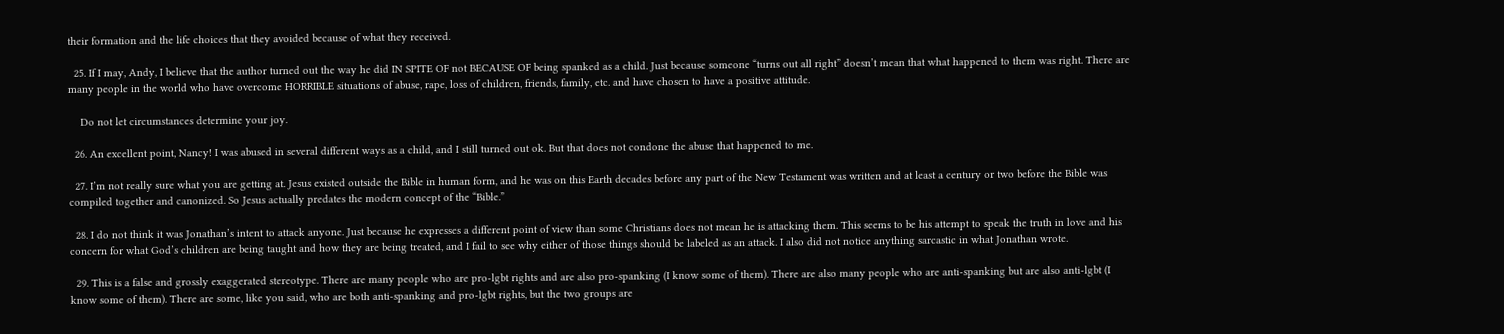their formation and the life choices that they avoided because of what they received.

  25. If I may, Andy, I believe that the author turned out the way he did IN SPITE OF not BECAUSE OF being spanked as a child. Just because someone “turns out all right” doesn’t mean that what happened to them was right. There are many people in the world who have overcome HORRIBLE situations of abuse, rape, loss of children, friends, family, etc. and have chosen to have a positive attitude.

    Do not let circumstances determine your joy.

  26. An excellent point, Nancy! I was abused in several different ways as a child, and I still turned out ok. But that does not condone the abuse that happened to me.

  27. I’m not really sure what you are getting at. Jesus existed outside the Bible in human form, and he was on this Earth decades before any part of the New Testament was written and at least a century or two before the Bible was compiled together and canonized. So Jesus actually predates the modern concept of the “Bible.”

  28. I do not think it was Jonathan’s intent to attack anyone. Just because he expresses a different point of view than some Christians does not mean he is attacking them. This seems to be his attempt to speak the truth in love and his concern for what God’s children are being taught and how they are being treated, and I fail to see why either of those things should be labeled as an attack. I also did not notice anything sarcastic in what Jonathan wrote.

  29. This is a false and grossly exaggerated stereotype. There are many people who are pro-lgbt rights and are also pro-spanking (I know some of them). There are also many people who are anti-spanking but are also anti-lgbt (I know some of them). There are some, like you said, who are both anti-spanking and pro-lgbt rights, but the two groups are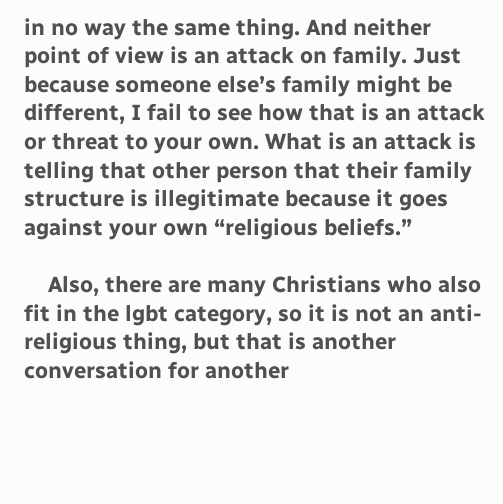in no way the same thing. And neither point of view is an attack on family. Just because someone else’s family might be different, I fail to see how that is an attack or threat to your own. What is an attack is telling that other person that their family structure is illegitimate because it goes against your own “religious beliefs.”

    Also, there are many Christians who also fit in the lgbt category, so it is not an anti-religious thing, but that is another conversation for another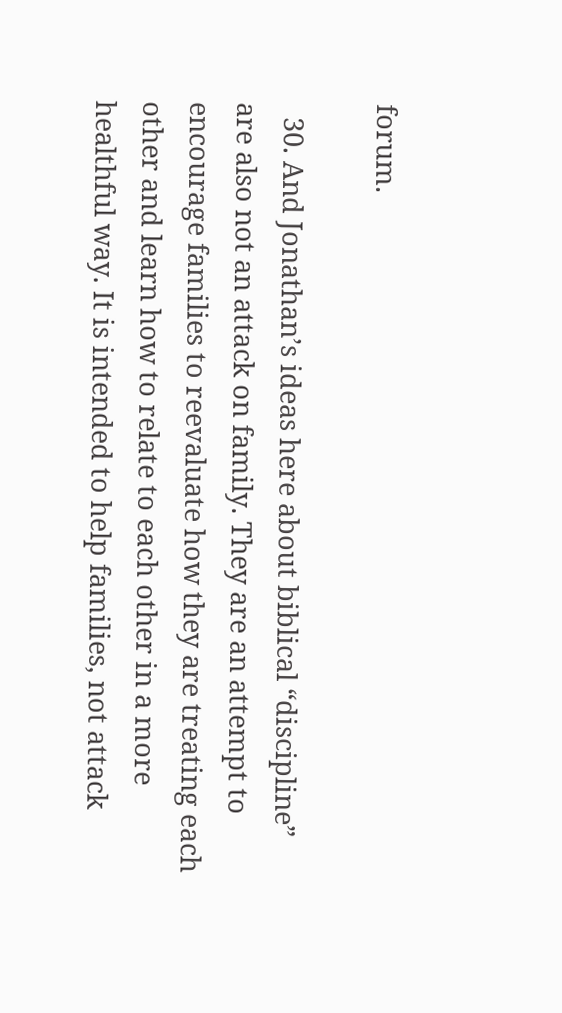forum.

  30. And Jonathan’s ideas here about biblical “discipline” are also not an attack on family. They are an attempt to encourage families to reevaluate how they are treating each other and learn how to relate to each other in a more healthful way. It is intended to help families, not attack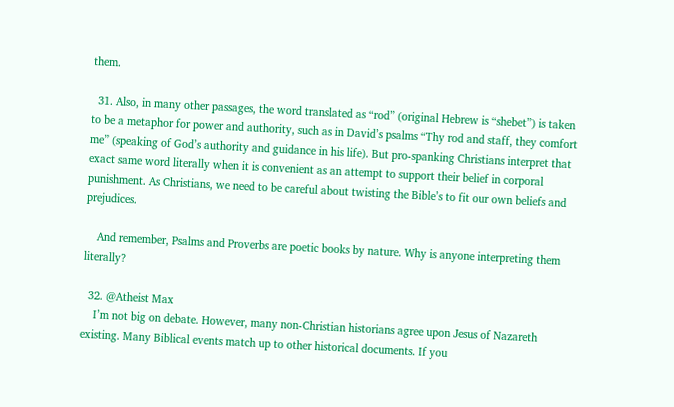them.

  31. Also, in many other passages, the word translated as “rod” (original Hebrew is “shebet”) is taken to be a metaphor for power and authority, such as in David’s psalms “Thy rod and staff, they comfort me” (speaking of God’s authority and guidance in his life). But pro-spanking Christians interpret that exact same word literally when it is convenient as an attempt to support their belief in corporal punishment. As Christians, we need to be careful about twisting the Bible’s to fit our own beliefs and prejudices.

    And remember, Psalms and Proverbs are poetic books by nature. Why is anyone interpreting them literally?

  32. @Atheist Max
    I’m not big on debate. However, many non-Christian historians agree upon Jesus of Nazareth existing. Many Biblical events match up to other historical documents. If you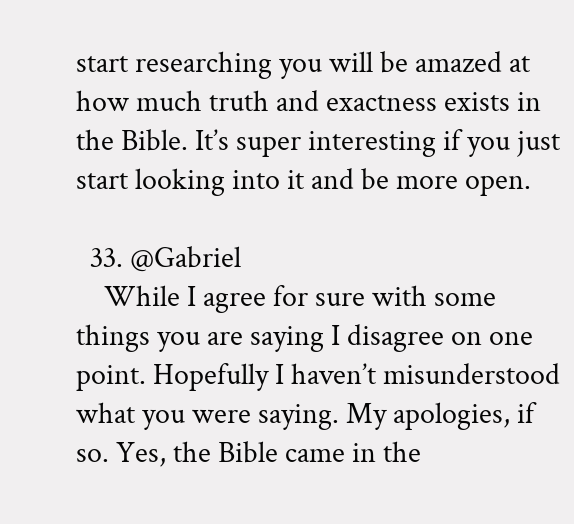start researching you will be amazed at how much truth and exactness exists in the Bible. It’s super interesting if you just start looking into it and be more open.

  33. @Gabriel
    While I agree for sure with some things you are saying I disagree on one point. Hopefully I haven’t misunderstood what you were saying. My apologies, if so. Yes, the Bible came in the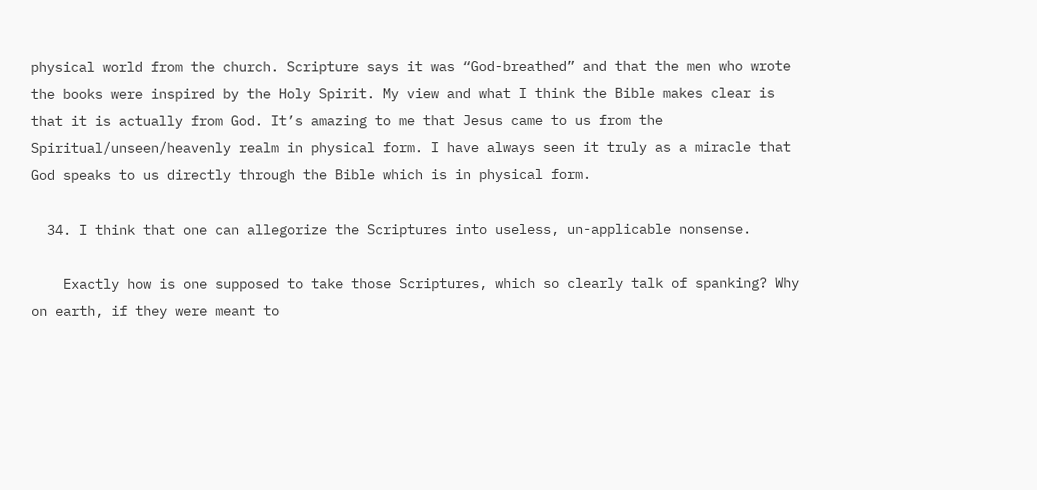physical world from the church. Scripture says it was “God-breathed” and that the men who wrote the books were inspired by the Holy Spirit. My view and what I think the Bible makes clear is that it is actually from God. It’s amazing to me that Jesus came to us from the Spiritual/unseen/heavenly realm in physical form. I have always seen it truly as a miracle that God speaks to us directly through the Bible which is in physical form.

  34. I think that one can allegorize the Scriptures into useless, un-applicable nonsense.

    Exactly how is one supposed to take those Scriptures, which so clearly talk of spanking? Why on earth, if they were meant to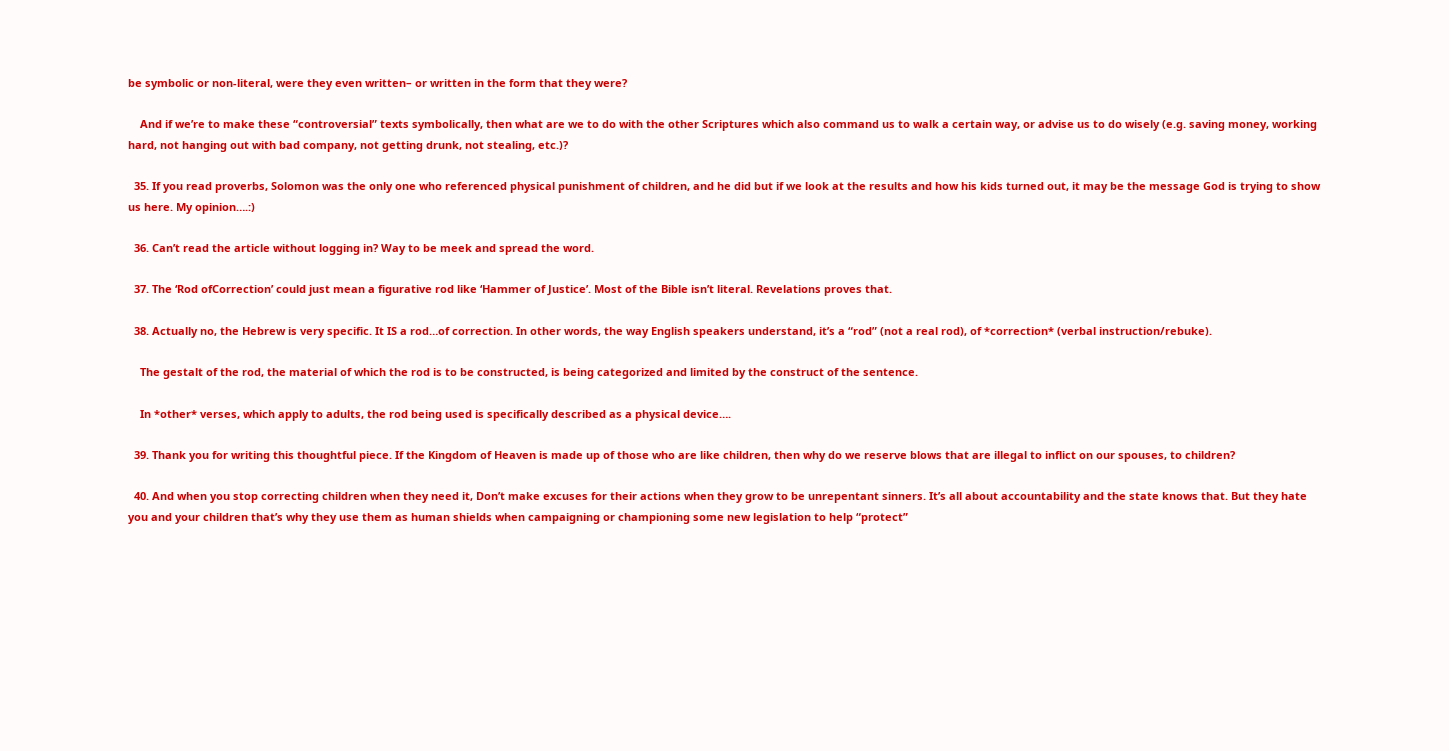be symbolic or non-literal, were they even written– or written in the form that they were?

    And if we’re to make these “controversial” texts symbolically, then what are we to do with the other Scriptures which also command us to walk a certain way, or advise us to do wisely (e.g. saving money, working hard, not hanging out with bad company, not getting drunk, not stealing, etc.)?

  35. If you read proverbs, Solomon was the only one who referenced physical punishment of children, and he did but if we look at the results and how his kids turned out, it may be the message God is trying to show us here. My opinion….:)

  36. Can’t read the article without logging in? Way to be meek and spread the word.

  37. The ‘Rod ofCorrection’ could just mean a figurative rod like ‘Hammer of Justice’. Most of the Bible isn’t literal. Revelations proves that.

  38. Actually no, the Hebrew is very specific. It IS a rod…of correction. In other words, the way English speakers understand, it’s a “rod” (not a real rod), of *correction* (verbal instruction/rebuke).

    The gestalt of the rod, the material of which the rod is to be constructed, is being categorized and limited by the construct of the sentence.

    In *other* verses, which apply to adults, the rod being used is specifically described as a physical device….

  39. Thank you for writing this thoughtful piece. If the Kingdom of Heaven is made up of those who are like children, then why do we reserve blows that are illegal to inflict on our spouses, to children?

  40. And when you stop correcting children when they need it, Don’t make excuses for their actions when they grow to be unrepentant sinners. It’s all about accountability and the state knows that. But they hate you and your children that’s why they use them as human shields when campaigning or championing some new legislation to help “protect”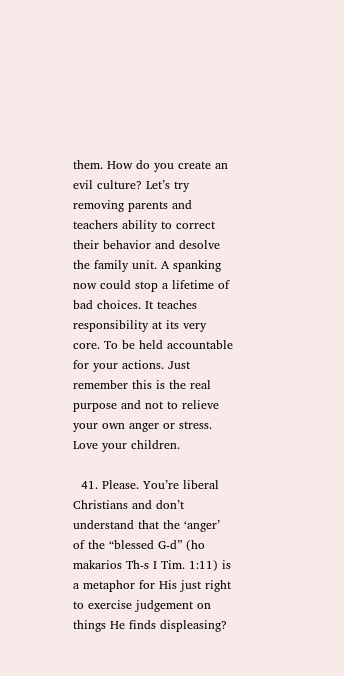them. How do you create an evil culture? Let’s try removing parents and teachers ability to correct their behavior and desolve the family unit. A spanking now could stop a lifetime of bad choices. It teaches responsibility at its very core. To be held accountable for your actions. Just remember this is the real purpose and not to relieve your own anger or stress. Love your children.

  41. Please. You’re liberal Christians and don’t understand that the ‘anger’ of the “blessed G-d” (ho makarios Th-s I Tim. 1:11) is a metaphor for His just right to exercise judgement on things He finds displeasing?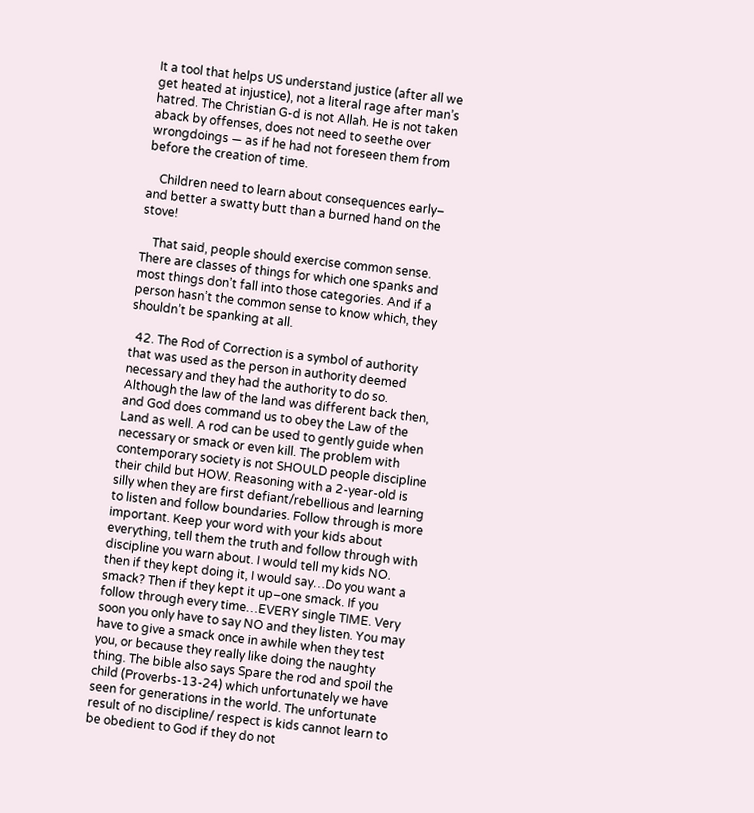It a tool that helps US understand justice (after all we get heated at injustice), not a literal rage after man’s hatred. The Christian G-d is not Allah. He is not taken aback by offenses, does not need to seethe over wrongdoings — as if he had not foreseen them from before the creation of time.

    Children need to learn about consequences early– and better a swatty butt than a burned hand on the stove!

    That said, people should exercise common sense. There are classes of things for which one spanks and most things don’t fall into those categories. And if a person hasn’t the common sense to know which, they shouldn’t be spanking at all.

  42. The Rod of Correction is a symbol of authority that was used as the person in authority deemed necessary and they had the authority to do so. Although the law of the land was different back then, and God does command us to obey the Law of the Land as well. A rod can be used to gently guide when necessary or smack or even kill. The problem with contemporary society is not SHOULD people discipline their child but HOW. Reasoning with a 2-year-old is silly when they are first defiant/rebellious and learning to listen and follow boundaries. Follow through is more important. Keep your word with your kids about everything, tell them the truth and follow through with discipline you warn about. I would tell my kids NO. then if they kept doing it, I would say…Do you want a smack? Then if they kept it up–one smack. If you follow through every time…EVERY single TIME. Very soon you only have to say NO and they listen. You may have to give a smack once in awhile when they test you, or because they really like doing the naughty thing. The bible also says Spare the rod and spoil the child (Proverbs-13-24) which unfortunately we have seen for generations in the world. The unfortunate result of no discipline/ respect is kids cannot learn to be obedient to God if they do not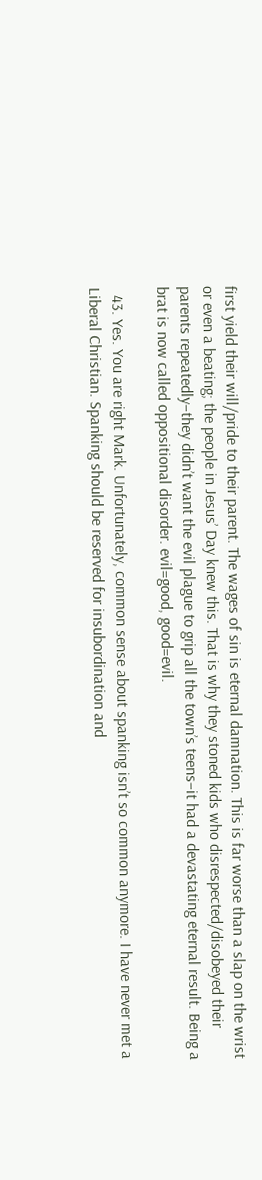first yield their will/pride to their parent. The wages of sin is eternal damnation. This is far worse than a slap on the wrist or even a beating; the people in Jesus’ Day knew this. That is why they stoned kids who disrespected/disobeyed their parents repeatedly–they didn’t want the evil plague to grip all the town’s teens–it had a devastating eternal result. Being a brat is now called oppositional disorder. evil=good, good=evil.

  43. Yes. You are right Mark. Unfortunately, common sense about spanking isn’t so common anymore. I have never met a Liberal Christian. Spanking should be reserved for insubordination and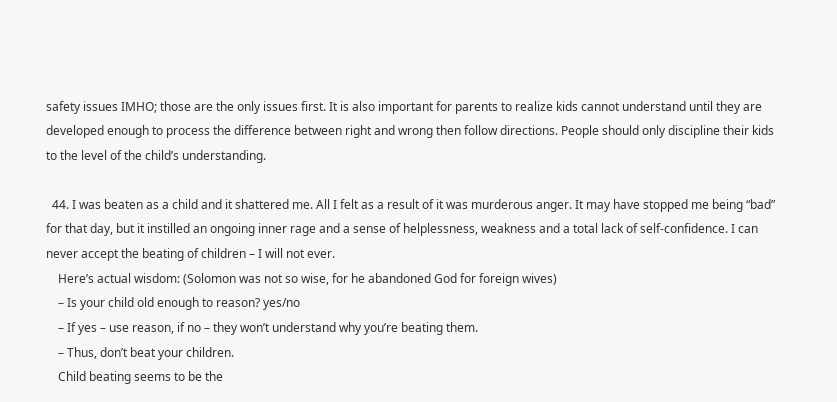safety issues IMHO; those are the only issues first. It is also important for parents to realize kids cannot understand until they are developed enough to process the difference between right and wrong then follow directions. People should only discipline their kids to the level of the child’s understanding.

  44. I was beaten as a child and it shattered me. All I felt as a result of it was murderous anger. It may have stopped me being “bad” for that day, but it instilled an ongoing inner rage and a sense of helplessness, weakness and a total lack of self-confidence. I can never accept the beating of children – I will not ever.
    Here’s actual wisdom: (Solomon was not so wise, for he abandoned God for foreign wives)
    – Is your child old enough to reason? yes/no
    – If yes – use reason, if no – they won’t understand why you’re beating them.
    – Thus, don’t beat your children.
    Child beating seems to be the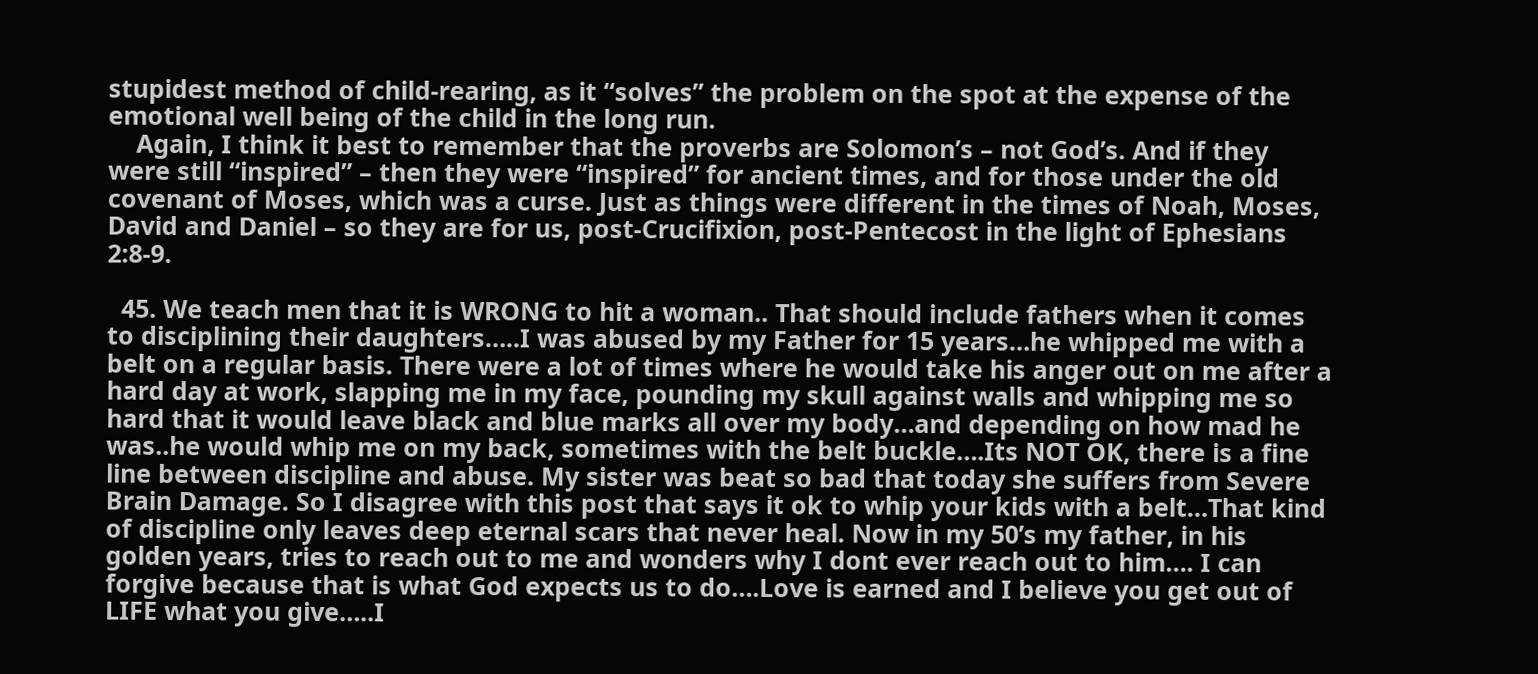stupidest method of child-rearing, as it “solves” the problem on the spot at the expense of the emotional well being of the child in the long run.
    Again, I think it best to remember that the proverbs are Solomon’s – not God’s. And if they were still “inspired” – then they were “inspired” for ancient times, and for those under the old covenant of Moses, which was a curse. Just as things were different in the times of Noah, Moses, David and Daniel – so they are for us, post-Crucifixion, post-Pentecost in the light of Ephesians 2:8-9.

  45. We teach men that it is WRONG to hit a woman.. That should include fathers when it comes to disciplining their daughters…..I was abused by my Father for 15 years…he whipped me with a belt on a regular basis. There were a lot of times where he would take his anger out on me after a hard day at work, slapping me in my face, pounding my skull against walls and whipping me so hard that it would leave black and blue marks all over my body…and depending on how mad he was..he would whip me on my back, sometimes with the belt buckle….Its NOT OK, there is a fine line between discipline and abuse. My sister was beat so bad that today she suffers from Severe Brain Damage. So I disagree with this post that says it ok to whip your kids with a belt…That kind of discipline only leaves deep eternal scars that never heal. Now in my 50’s my father, in his golden years, tries to reach out to me and wonders why I dont ever reach out to him…. I can forgive because that is what God expects us to do….Love is earned and I believe you get out of LIFE what you give…..I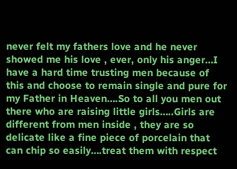never felt my fathers love and he never showed me his love , ever, only his anger…I have a hard time trusting men because of this and choose to remain single and pure for my Father in Heaven….So to all you men out there who are raising little girls…..Girls are different from men inside , they are so delicate like a fine piece of porcelain that can chip so easily….treat them with respect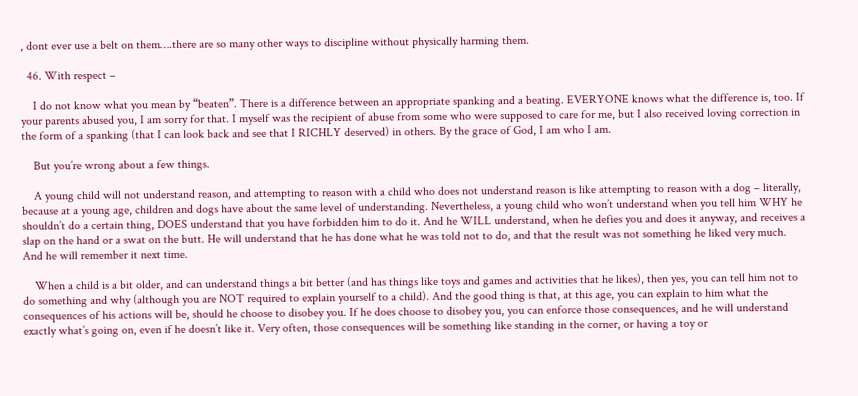, dont ever use a belt on them….there are so many other ways to discipline without physically harming them.

  46. With respect –

    I do not know what you mean by “beaten”. There is a difference between an appropriate spanking and a beating. EVERYONE knows what the difference is, too. If your parents abused you, I am sorry for that. I myself was the recipient of abuse from some who were supposed to care for me, but I also received loving correction in the form of a spanking (that I can look back and see that I RICHLY deserved) in others. By the grace of God, I am who I am.

    But you’re wrong about a few things.

    A young child will not understand reason, and attempting to reason with a child who does not understand reason is like attempting to reason with a dog – literally, because at a young age, children and dogs have about the same level of understanding. Nevertheless, a young child who won’t understand when you tell him WHY he shouldn’t do a certain thing, DOES understand that you have forbidden him to do it. And he WILL understand, when he defies you and does it anyway, and receives a slap on the hand or a swat on the butt. He will understand that he has done what he was told not to do, and that the result was not something he liked very much. And he will remember it next time.

    When a child is a bit older, and can understand things a bit better (and has things like toys and games and activities that he likes), then yes, you can tell him not to do something and why (although you are NOT required to explain yourself to a child). And the good thing is that, at this age, you can explain to him what the consequences of his actions will be, should he choose to disobey you. If he does choose to disobey you, you can enforce those consequences, and he will understand exactly what’s going on, even if he doesn’t like it. Very often, those consequences will be something like standing in the corner, or having a toy or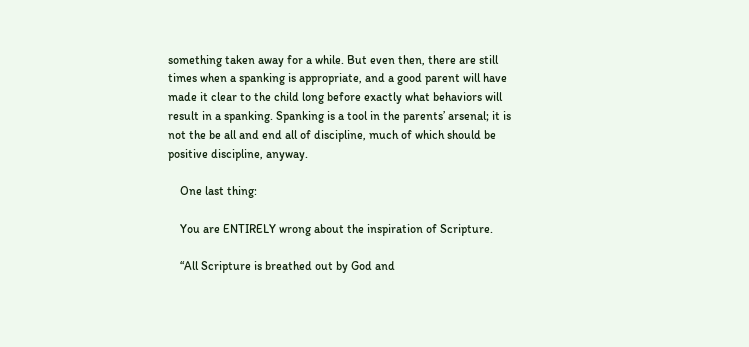something taken away for a while. But even then, there are still times when a spanking is appropriate, and a good parent will have made it clear to the child long before exactly what behaviors will result in a spanking. Spanking is a tool in the parents’ arsenal; it is not the be all and end all of discipline, much of which should be positive discipline, anyway.

    One last thing:

    You are ENTIRELY wrong about the inspiration of Scripture.

    “All Scripture is breathed out by God and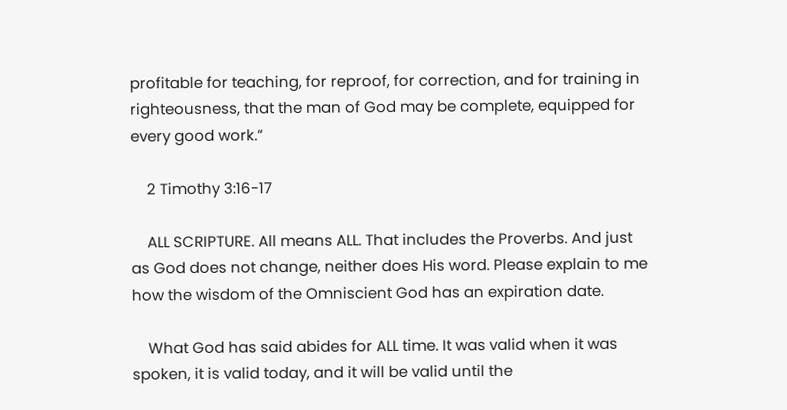profitable for teaching, for reproof, for correction, and for training in righteousness, that the man of God may be complete, equipped for every good work.”

    2 Timothy 3:16-17

    ALL SCRIPTURE. All means ALL. That includes the Proverbs. And just as God does not change, neither does His word. Please explain to me how the wisdom of the Omniscient God has an expiration date.

    What God has said abides for ALL time. It was valid when it was spoken, it is valid today, and it will be valid until the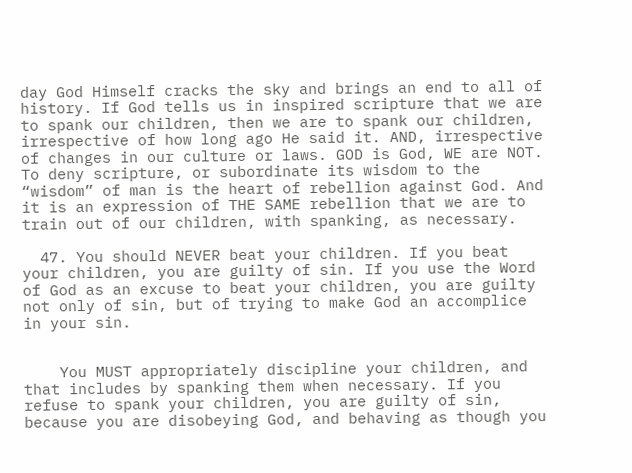day God Himself cracks the sky and brings an end to all of history. If God tells us in inspired scripture that we are to spank our children, then we are to spank our children, irrespective of how long ago He said it. AND, irrespective of changes in our culture or laws. GOD is God, WE are NOT. To deny scripture, or subordinate its wisdom to the “wisdom” of man is the heart of rebellion against God. And it is an expression of THE SAME rebellion that we are to train out of our children, with spanking, as necessary.

  47. You should NEVER beat your children. If you beat your children, you are guilty of sin. If you use the Word of God as an excuse to beat your children, you are guilty not only of sin, but of trying to make God an accomplice in your sin.


    You MUST appropriately discipline your children, and that includes by spanking them when necessary. If you refuse to spank your children, you are guilty of sin, because you are disobeying God, and behaving as though you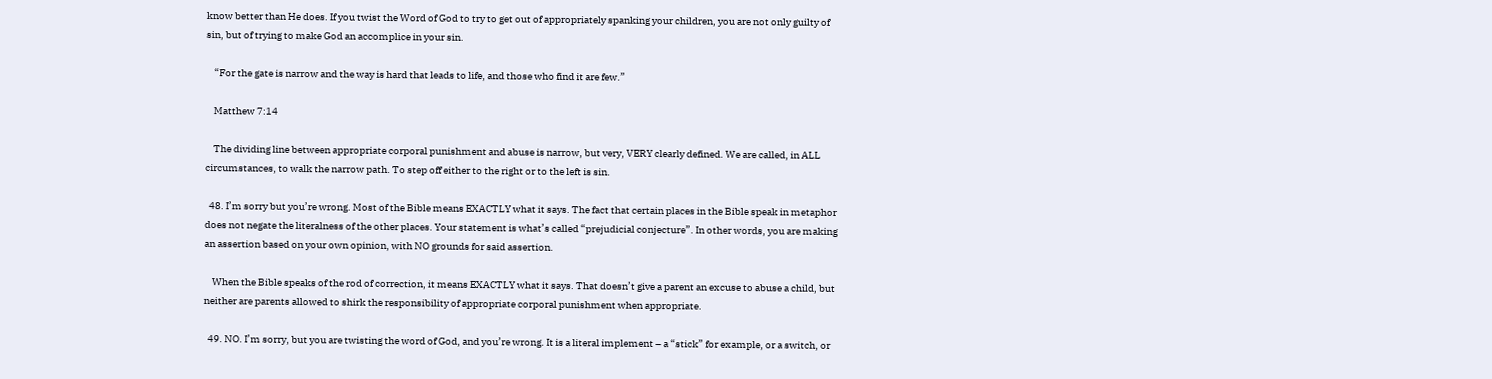know better than He does. If you twist the Word of God to try to get out of appropriately spanking your children, you are not only guilty of sin, but of trying to make God an accomplice in your sin.

    “For the gate is narrow and the way is hard that leads to life, and those who find it are few.”

    Matthew 7:14

    The dividing line between appropriate corporal punishment and abuse is narrow, but very, VERY clearly defined. We are called, in ALL circumstances, to walk the narrow path. To step off either to the right or to the left is sin.

  48. I’m sorry but you’re wrong. Most of the Bible means EXACTLY what it says. The fact that certain places in the Bible speak in metaphor does not negate the literalness of the other places. Your statement is what’s called “prejudicial conjecture”. In other words, you are making an assertion based on your own opinion, with NO grounds for said assertion.

    When the Bible speaks of the rod of correction, it means EXACTLY what it says. That doesn’t give a parent an excuse to abuse a child, but neither are parents allowed to shirk the responsibility of appropriate corporal punishment when appropriate.

  49. NO. I’m sorry, but you are twisting the word of God, and you’re wrong. It is a literal implement – a “stick” for example, or a switch, or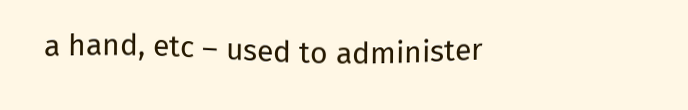a hand, etc – used to administer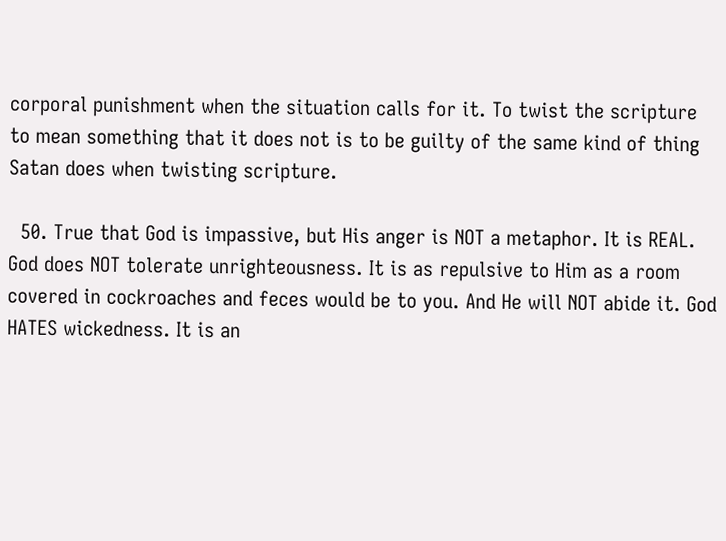corporal punishment when the situation calls for it. To twist the scripture to mean something that it does not is to be guilty of the same kind of thing Satan does when twisting scripture.

  50. True that God is impassive, but His anger is NOT a metaphor. It is REAL. God does NOT tolerate unrighteousness. It is as repulsive to Him as a room covered in cockroaches and feces would be to you. And He will NOT abide it. God HATES wickedness. It is an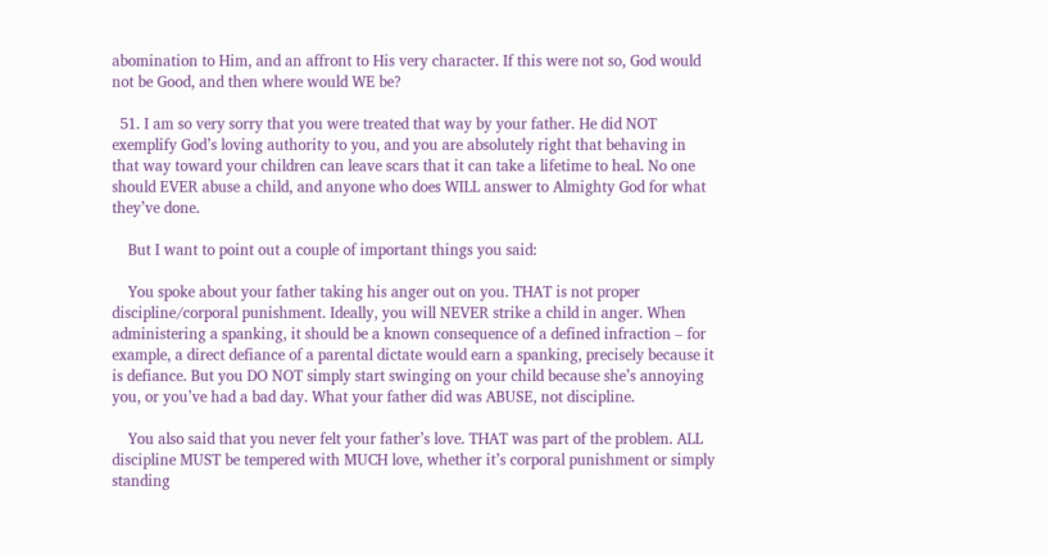abomination to Him, and an affront to His very character. If this were not so, God would not be Good, and then where would WE be?

  51. I am so very sorry that you were treated that way by your father. He did NOT exemplify God’s loving authority to you, and you are absolutely right that behaving in that way toward your children can leave scars that it can take a lifetime to heal. No one should EVER abuse a child, and anyone who does WILL answer to Almighty God for what they’ve done.

    But I want to point out a couple of important things you said:

    You spoke about your father taking his anger out on you. THAT is not proper discipline/corporal punishment. Ideally, you will NEVER strike a child in anger. When administering a spanking, it should be a known consequence of a defined infraction – for example, a direct defiance of a parental dictate would earn a spanking, precisely because it is defiance. But you DO NOT simply start swinging on your child because she’s annoying you, or you’ve had a bad day. What your father did was ABUSE, not discipline.

    You also said that you never felt your father’s love. THAT was part of the problem. ALL discipline MUST be tempered with MUCH love, whether it’s corporal punishment or simply standing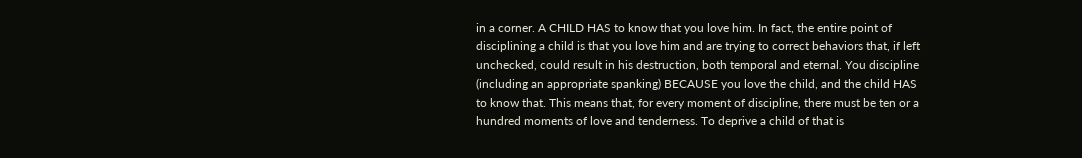in a corner. A CHILD HAS to know that you love him. In fact, the entire point of disciplining a child is that you love him and are trying to correct behaviors that, if left unchecked, could result in his destruction, both temporal and eternal. You discipline (including an appropriate spanking) BECAUSE you love the child, and the child HAS to know that. This means that, for every moment of discipline, there must be ten or a hundred moments of love and tenderness. To deprive a child of that is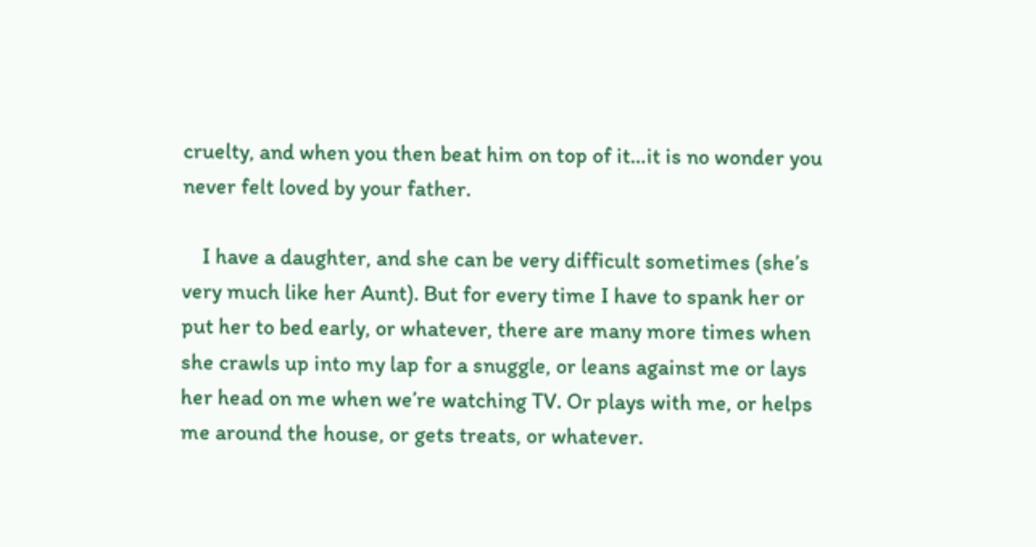cruelty, and when you then beat him on top of it…it is no wonder you never felt loved by your father.

    I have a daughter, and she can be very difficult sometimes (she’s very much like her Aunt). But for every time I have to spank her or put her to bed early, or whatever, there are many more times when she crawls up into my lap for a snuggle, or leans against me or lays her head on me when we’re watching TV. Or plays with me, or helps me around the house, or gets treats, or whatever.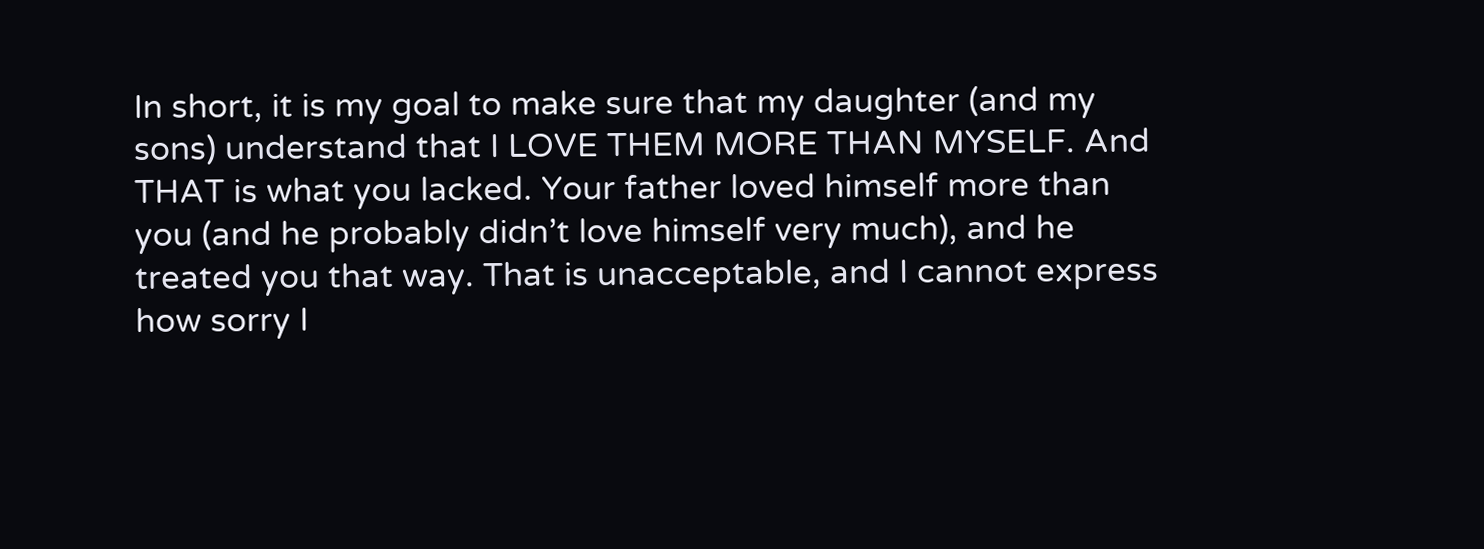In short, it is my goal to make sure that my daughter (and my sons) understand that I LOVE THEM MORE THAN MYSELF. And THAT is what you lacked. Your father loved himself more than you (and he probably didn’t love himself very much), and he treated you that way. That is unacceptable, and I cannot express how sorry I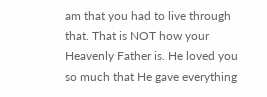am that you had to live through that. That is NOT how your Heavenly Father is. He loved you so much that He gave everything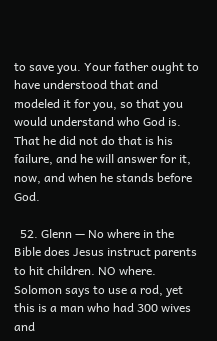to save you. Your father ought to have understood that and modeled it for you, so that you would understand who God is. That he did not do that is his failure, and he will answer for it, now, and when he stands before God.

  52. Glenn — No where in the Bible does Jesus instruct parents to hit children. NO where. Solomon says to use a rod, yet this is a man who had 300 wives and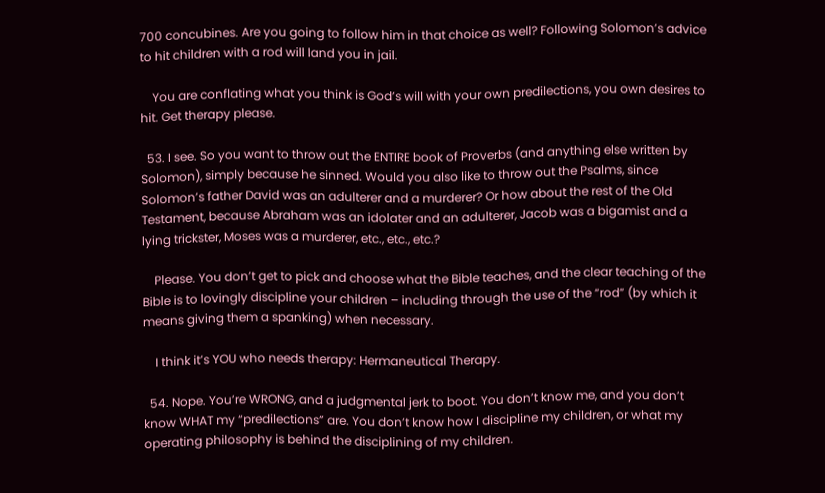700 concubines. Are you going to follow him in that choice as well? Following Solomon’s advice to hit children with a rod will land you in jail.

    You are conflating what you think is God’s will with your own predilections, you own desires to hit. Get therapy please.

  53. I see. So you want to throw out the ENTIRE book of Proverbs (and anything else written by Solomon), simply because he sinned. Would you also like to throw out the Psalms, since Solomon’s father David was an adulterer and a murderer? Or how about the rest of the Old Testament, because Abraham was an idolater and an adulterer, Jacob was a bigamist and a lying trickster, Moses was a murderer, etc., etc., etc.?

    Please. You don’t get to pick and choose what the Bible teaches, and the clear teaching of the Bible is to lovingly discipline your children – including through the use of the “rod” (by which it means giving them a spanking) when necessary.

    I think it’s YOU who needs therapy: Hermaneutical Therapy.

  54. Nope. You’re WRONG, and a judgmental jerk to boot. You don’t know me, and you don’t know WHAT my “predilections” are. You don’t know how I discipline my children, or what my operating philosophy is behind the disciplining of my children.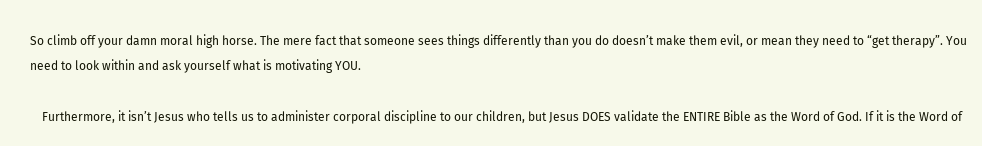So climb off your damn moral high horse. The mere fact that someone sees things differently than you do doesn’t make them evil, or mean they need to “get therapy”. You need to look within and ask yourself what is motivating YOU.

    Furthermore, it isn’t Jesus who tells us to administer corporal discipline to our children, but Jesus DOES validate the ENTIRE Bible as the Word of God. If it is the Word of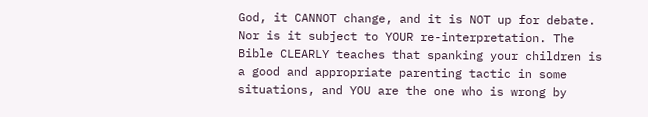God, it CANNOT change, and it is NOT up for debate. Nor is it subject to YOUR re-interpretation. The Bible CLEARLY teaches that spanking your children is a good and appropriate parenting tactic in some situations, and YOU are the one who is wrong by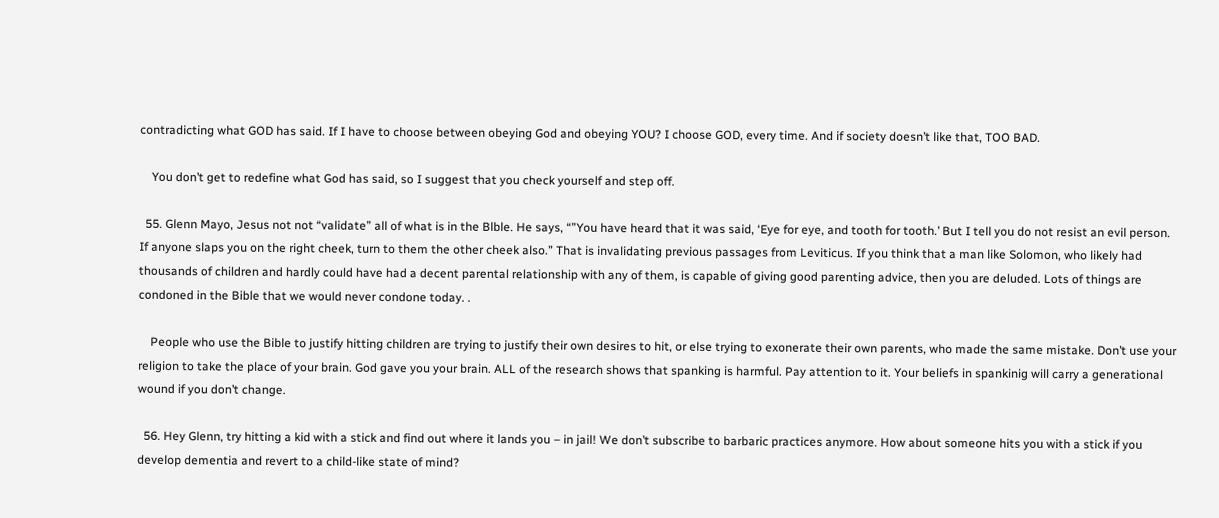contradicting what GOD has said. If I have to choose between obeying God and obeying YOU? I choose GOD, every time. And if society doesn’t like that, TOO BAD.

    You don’t get to redefine what God has said, so I suggest that you check yourself and step off.

  55. Glenn Mayo, Jesus not not “validate” all of what is in the Blble. He says, “”You have heard that it was said, ‘Eye for eye, and tooth for tooth.’ But I tell you do not resist an evil person. If anyone slaps you on the right cheek, turn to them the other cheek also.” That is invalidating previous passages from Leviticus. If you think that a man like Solomon, who likely had thousands of children and hardly could have had a decent parental relationship with any of them, is capable of giving good parenting advice, then you are deluded. Lots of things are condoned in the Bible that we would never condone today. .

    People who use the Bible to justify hitting children are trying to justify their own desires to hit, or else trying to exonerate their own parents, who made the same mistake. Don’t use your religion to take the place of your brain. God gave you your brain. ALL of the research shows that spanking is harmful. Pay attention to it. Your beliefs in spankinig will carry a generational wound if you don’t change.

  56. Hey Glenn, try hitting a kid with a stick and find out where it lands you – in jail! We don’t subscribe to barbaric practices anymore. How about someone hits you with a stick if you develop dementia and revert to a child-like state of mind?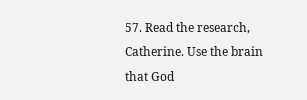57. Read the research, Catherine. Use the brain that God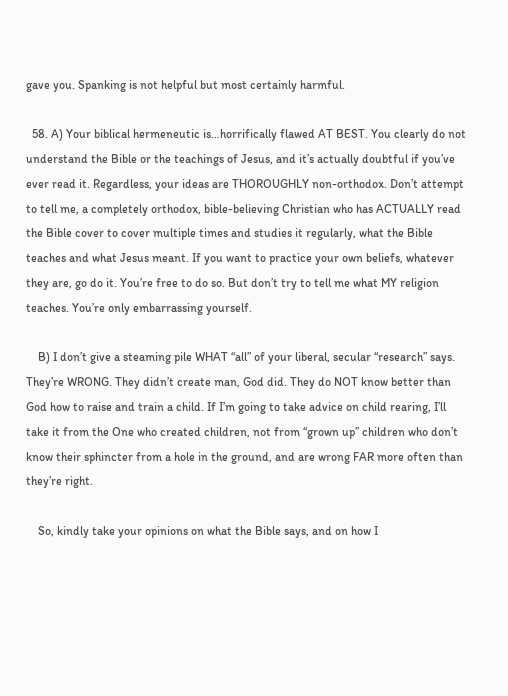gave you. Spanking is not helpful but most certainly harmful.

  58. A) Your biblical hermeneutic is…horrifically flawed AT BEST. You clearly do not understand the Bible or the teachings of Jesus, and it’s actually doubtful if you’ve ever read it. Regardless, your ideas are THOROUGHLY non-orthodox. Don’t attempt to tell me, a completely orthodox, bible-believing Christian who has ACTUALLY read the Bible cover to cover multiple times and studies it regularly, what the Bible teaches and what Jesus meant. If you want to practice your own beliefs, whatever they are, go do it. You’re free to do so. But don’t try to tell me what MY religion teaches. You’re only embarrassing yourself.

    B) I don’t give a steaming pile WHAT “all” of your liberal, secular “research” says. They’re WRONG. They didn’t create man, God did. They do NOT know better than God how to raise and train a child. If I’m going to take advice on child rearing, I’ll take it from the One who created children, not from “grown up” children who don’t know their sphincter from a hole in the ground, and are wrong FAR more often than they’re right.

    So, kindly take your opinions on what the Bible says, and on how I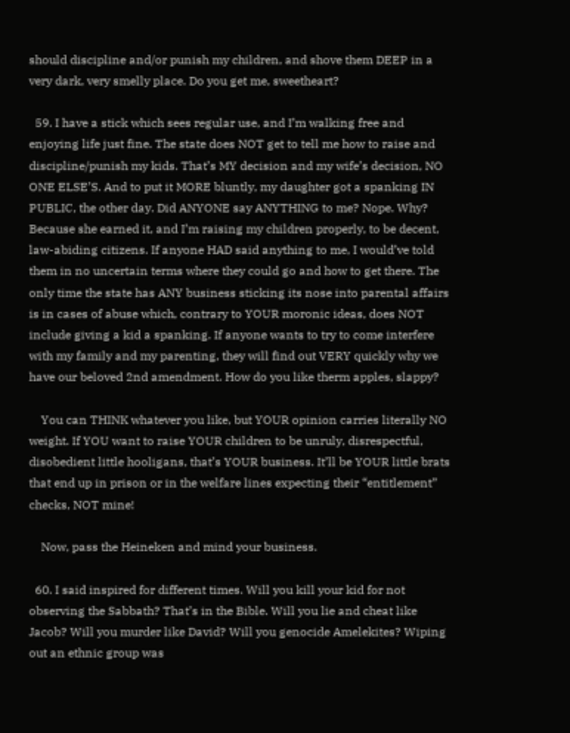should discipline and/or punish my children, and shove them DEEP in a very dark, very smelly place. Do you get me, sweetheart?

  59. I have a stick which sees regular use, and I’m walking free and enjoying life just fine. The state does NOT get to tell me how to raise and discipline/punish my kids. That’s MY decision and my wife’s decision, NO ONE ELSE’S. And to put it MORE bluntly, my daughter got a spanking IN PUBLIC, the other day. Did ANYONE say ANYTHING to me? Nope. Why? Because she earned it, and I’m raising my children properly, to be decent, law-abiding citizens. If anyone HAD said anything to me, I would’ve told them in no uncertain terms where they could go and how to get there. The only time the state has ANY business sticking its nose into parental affairs is in cases of abuse which, contrary to YOUR moronic ideas, does NOT include giving a kid a spanking. If anyone wants to try to come interfere with my family and my parenting, they will find out VERY quickly why we have our beloved 2nd amendment. How do you like therm apples, slappy?

    You can THINK whatever you like, but YOUR opinion carries literally NO weight. If YOU want to raise YOUR children to be unruly, disrespectful, disobedient little hooligans, that’s YOUR business. It’ll be YOUR little brats that end up in prison or in the welfare lines expecting their “entitlement” checks, NOT mine!

    Now, pass the Heineken and mind your business.

  60. I said inspired for different times. Will you kill your kid for not observing the Sabbath? That’s in the Bible. Will you lie and cheat like Jacob? Will you murder like David? Will you genocide Amelekites? Wiping out an ethnic group was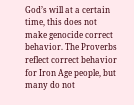God’s will at a certain time, this does not make genocide correct behavior. The Proverbs reflect correct behavior for Iron Age people, but many do not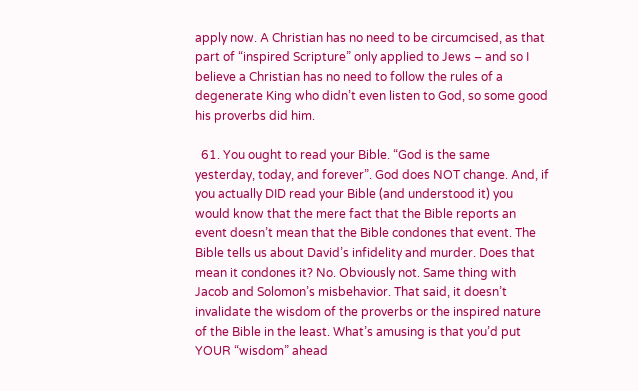apply now. A Christian has no need to be circumcised, as that part of “inspired Scripture” only applied to Jews – and so I believe a Christian has no need to follow the rules of a degenerate King who didn’t even listen to God, so some good his proverbs did him.

  61. You ought to read your Bible. “God is the same yesterday, today, and forever”. God does NOT change. And, if you actually DID read your Bible (and understood it) you would know that the mere fact that the Bible reports an event doesn’t mean that the Bible condones that event. The Bible tells us about David’s infidelity and murder. Does that mean it condones it? No. Obviously not. Same thing with Jacob and Solomon’s misbehavior. That said, it doesn’t invalidate the wisdom of the proverbs or the inspired nature of the Bible in the least. What’s amusing is that you’d put YOUR “wisdom” ahead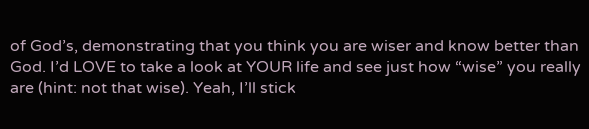of God’s, demonstrating that you think you are wiser and know better than God. I’d LOVE to take a look at YOUR life and see just how “wise” you really are (hint: not that wise). Yeah, I’ll stick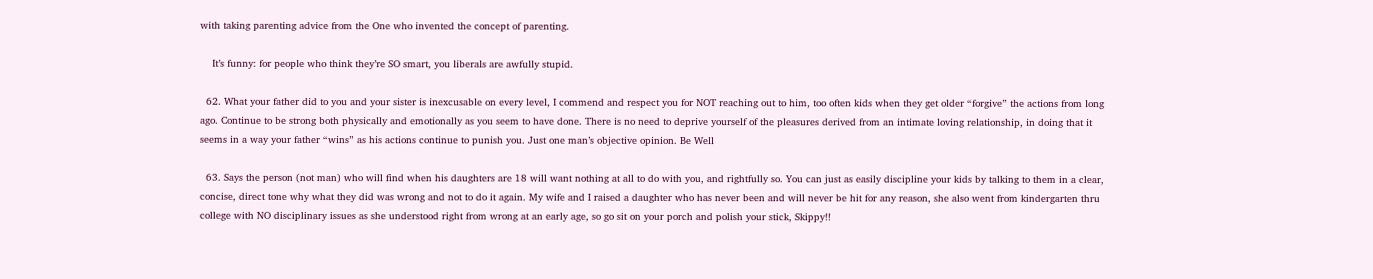with taking parenting advice from the One who invented the concept of parenting.

    It’s funny: for people who think they’re SO smart, you liberals are awfully stupid.

  62. What your father did to you and your sister is inexcusable on every level, I commend and respect you for NOT reaching out to him, too often kids when they get older “forgive” the actions from long ago. Continue to be strong both physically and emotionally as you seem to have done. There is no need to deprive yourself of the pleasures derived from an intimate loving relationship, in doing that it seems in a way your father “wins” as his actions continue to punish you. Just one man’s objective opinion. Be Well

  63. Says the person (not man) who will find when his daughters are 18 will want nothing at all to do with you, and rightfully so. You can just as easily discipline your kids by talking to them in a clear, concise, direct tone why what they did was wrong and not to do it again. My wife and I raised a daughter who has never been and will never be hit for any reason, she also went from kindergarten thru college with NO disciplinary issues as she understood right from wrong at an early age, so go sit on your porch and polish your stick, Skippy!!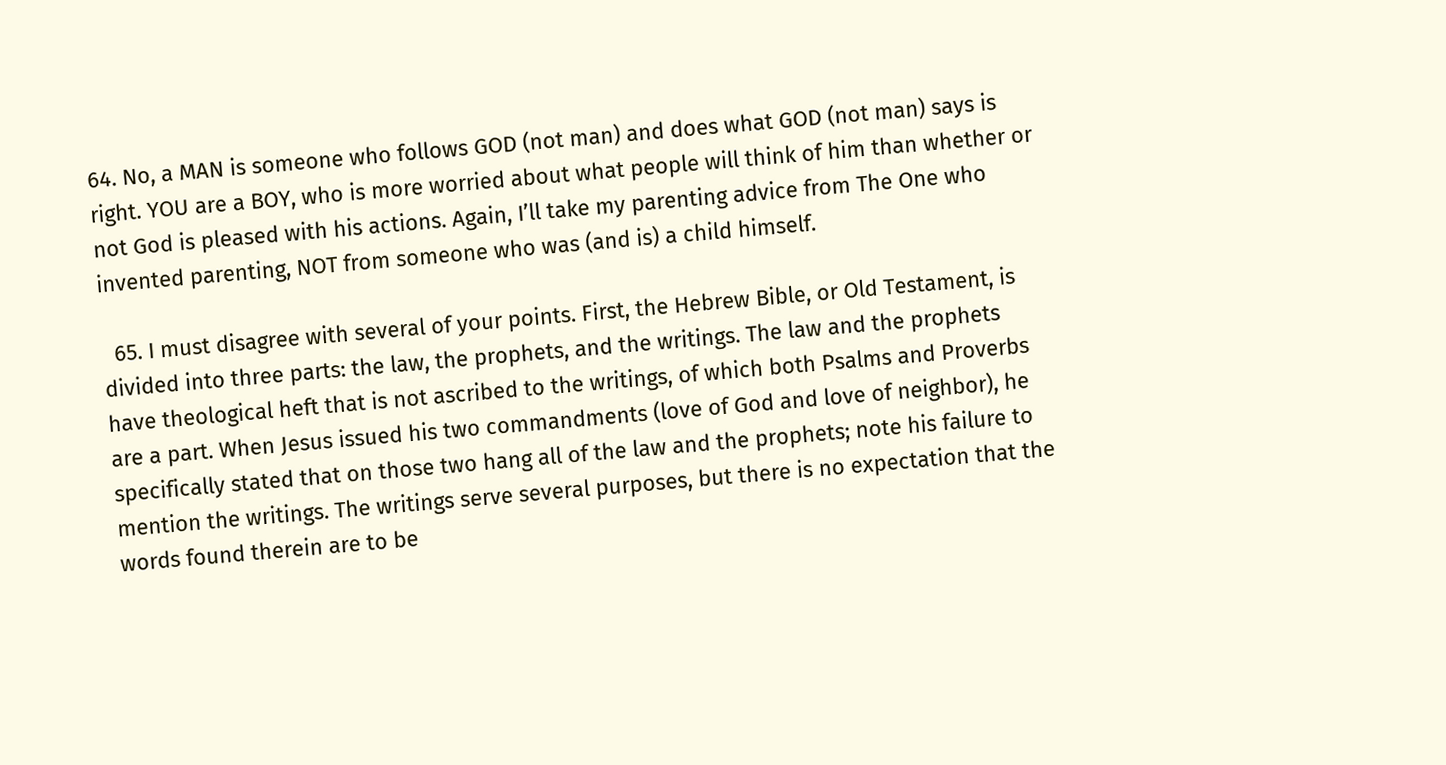64. No, a MAN is someone who follows GOD (not man) and does what GOD (not man) says is right. YOU are a BOY, who is more worried about what people will think of him than whether or not God is pleased with his actions. Again, I’ll take my parenting advice from The One who invented parenting, NOT from someone who was (and is) a child himself.

  65. I must disagree with several of your points. First, the Hebrew Bible, or Old Testament, is divided into three parts: the law, the prophets, and the writings. The law and the prophets have theological heft that is not ascribed to the writings, of which both Psalms and Proverbs are a part. When Jesus issued his two commandments (love of God and love of neighbor), he specifically stated that on those two hang all of the law and the prophets; note his failure to mention the writings. The writings serve several purposes, but there is no expectation that the words found therein are to be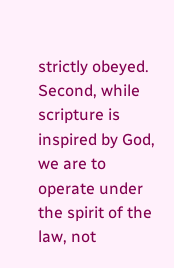strictly obeyed. Second, while scripture is inspired by God, we are to operate under the spirit of the law, not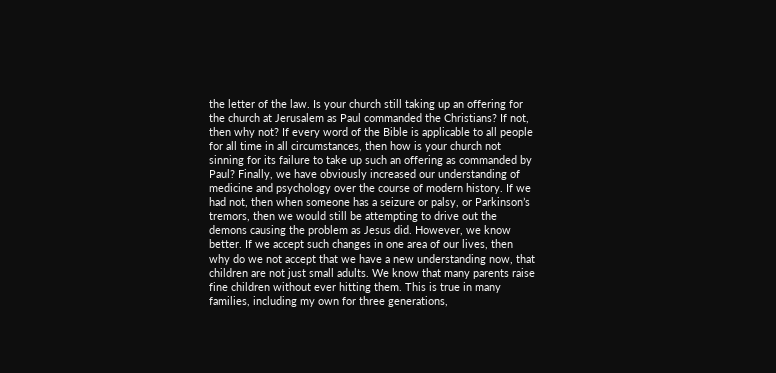the letter of the law. Is your church still taking up an offering for the church at Jerusalem as Paul commanded the Christians? If not, then why not? If every word of the Bible is applicable to all people for all time in all circumstances, then how is your church not sinning for its failure to take up such an offering as commanded by Paul? Finally, we have obviously increased our understanding of medicine and psychology over the course of modern history. If we had not, then when someone has a seizure or palsy, or Parkinson’s tremors, then we would still be attempting to drive out the demons causing the problem as Jesus did. However, we know better. If we accept such changes in one area of our lives, then why do we not accept that we have a new understanding now, that children are not just small adults. We know that many parents raise fine children without ever hitting them. This is true in many families, including my own for three generations,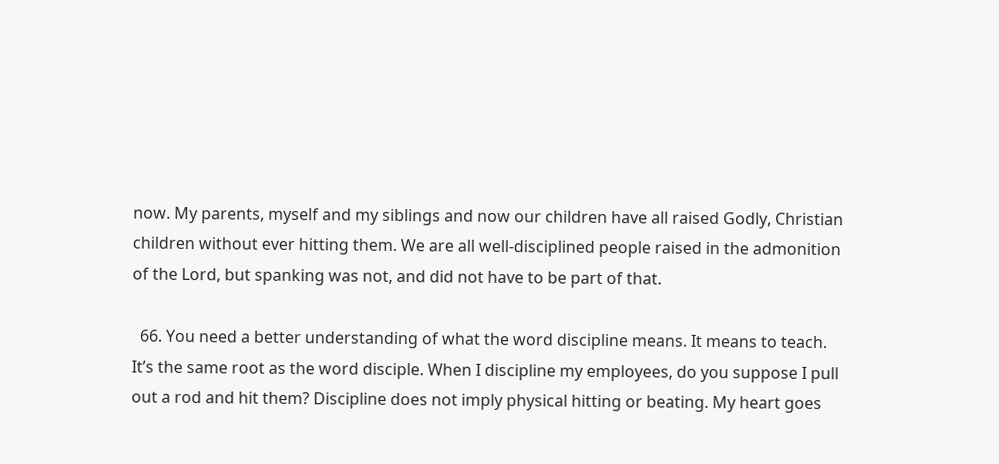now. My parents, myself and my siblings and now our children have all raised Godly, Christian children without ever hitting them. We are all well-disciplined people raised in the admonition of the Lord, but spanking was not, and did not have to be part of that.

  66. You need a better understanding of what the word discipline means. It means to teach. It’s the same root as the word disciple. When I discipline my employees, do you suppose I pull out a rod and hit them? Discipline does not imply physical hitting or beating. My heart goes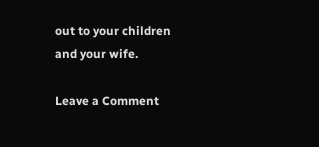out to your children and your wife.

Leave a Comment